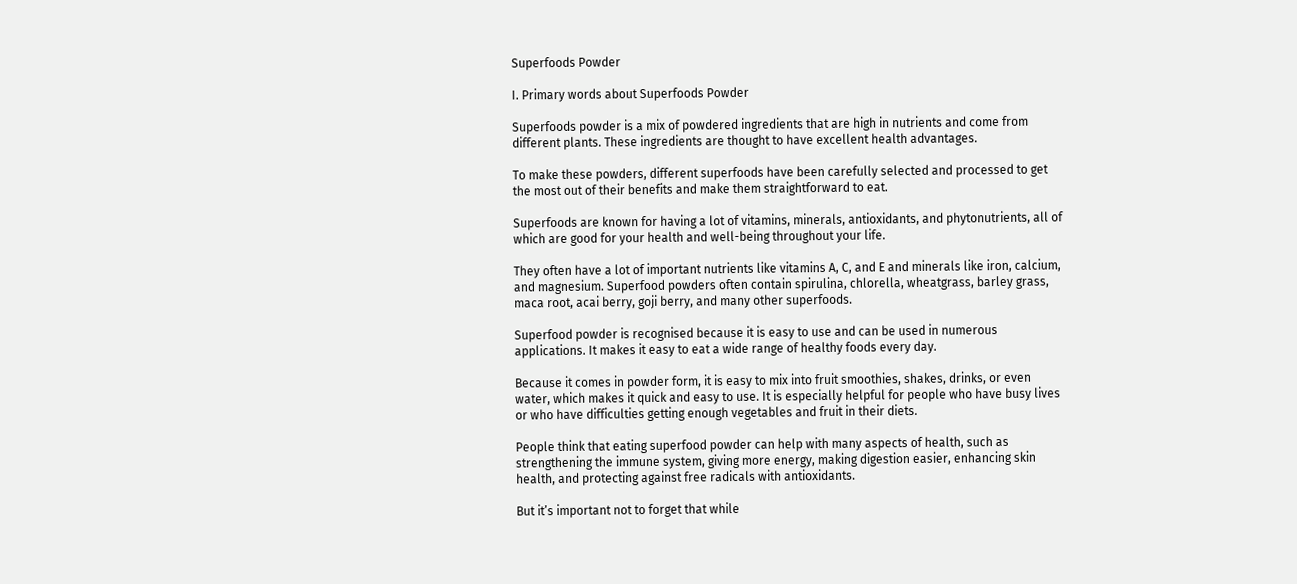Superfoods Powder

I. Primary words about Superfoods Powder

Superfoods powder is a mix of powdered ingredients that are high in nutrients and come from different plants. These ingredients are thought to have excellent health advantages.

To make these powders, different superfoods have been carefully selected and processed to get the most out of their benefits and make them straightforward to eat.

Superfoods are known for having a lot of vitamins, minerals, antioxidants, and phytonutrients, all of which are good for your health and well-being throughout your life.

They often have a lot of important nutrients like vitamins A, C, and E and minerals like iron, calcium, and magnesium. Superfood powders often contain spirulina, chlorella, wheatgrass, barley grass, maca root, acai berry, goji berry, and many other superfoods.

Superfood powder is recognised because it is easy to use and can be used in numerous applications. It makes it easy to eat a wide range of healthy foods every day.

Because it comes in powder form, it is easy to mix into fruit smoothies, shakes, drinks, or even water, which makes it quick and easy to use. It is especially helpful for people who have busy lives or who have difficulties getting enough vegetables and fruit in their diets.

People think that eating superfood powder can help with many aspects of health, such as strengthening the immune system, giving more energy, making digestion easier, enhancing skin health, and protecting against free radicals with antioxidants.

But it’s important not to forget that while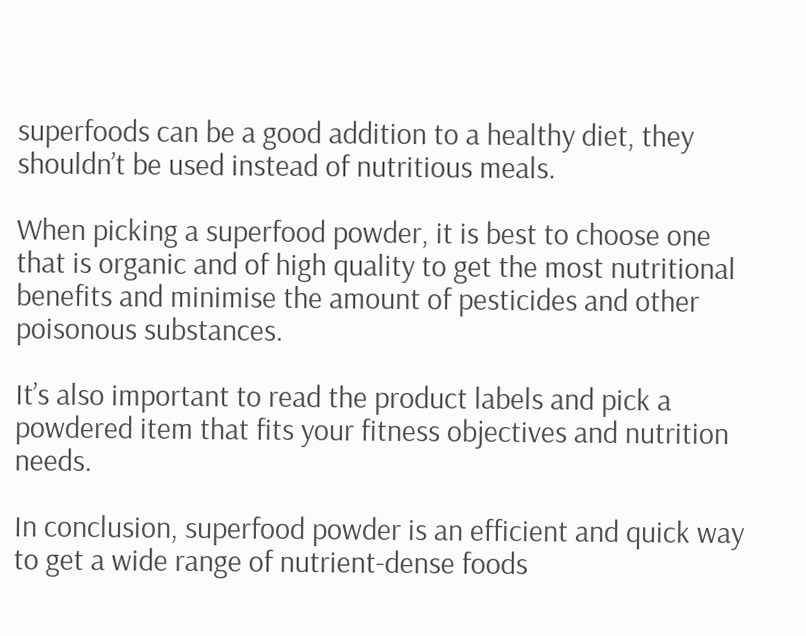superfoods can be a good addition to a healthy diet, they shouldn’t be used instead of nutritious meals.

When picking a superfood powder, it is best to choose one that is organic and of high quality to get the most nutritional benefits and minimise the amount of pesticides and other poisonous substances.

It’s also important to read the product labels and pick a powdered item that fits your fitness objectives and nutrition needs.

In conclusion, superfood powder is an efficient and quick way to get a wide range of nutrient-dense foods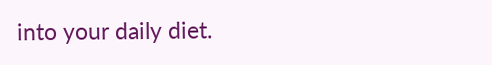into your daily diet.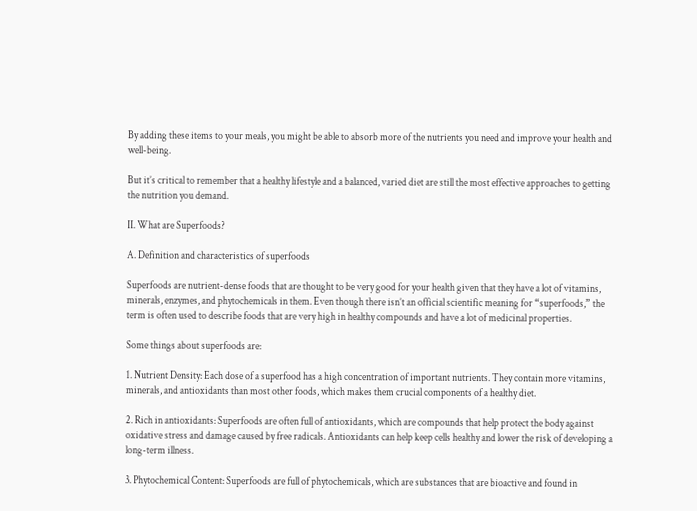By adding these items to your meals, you might be able to absorb more of the nutrients you need and improve your health and well-being.

But it’s critical to remember that a healthy lifestyle and a balanced, varied diet are still the most effective approaches to getting the nutrition you demand.

II. What are Superfoods?

A. Definition and characteristics of superfoods

Superfoods are nutrient-dense foods that are thought to be very good for your health given that they have a lot of vitamins, minerals, enzymes, and phytochemicals in them. Even though there isn’t an official scientific meaning for “superfoods,” the term is often used to describe foods that are very high in healthy compounds and have a lot of medicinal properties.

Some things about superfoods are:

1. Nutrient Density: Each dose of a superfood has a high concentration of important nutrients. They contain more vitamins, minerals, and antioxidants than most other foods, which makes them crucial components of a healthy diet.

2. Rich in antioxidants: Superfoods are often full of antioxidants, which are compounds that help protect the body against oxidative stress and damage caused by free radicals. Antioxidants can help keep cells healthy and lower the risk of developing a long-term illness.

3. Phytochemical Content: Superfoods are full of phytochemicals, which are substances that are bioactive and found in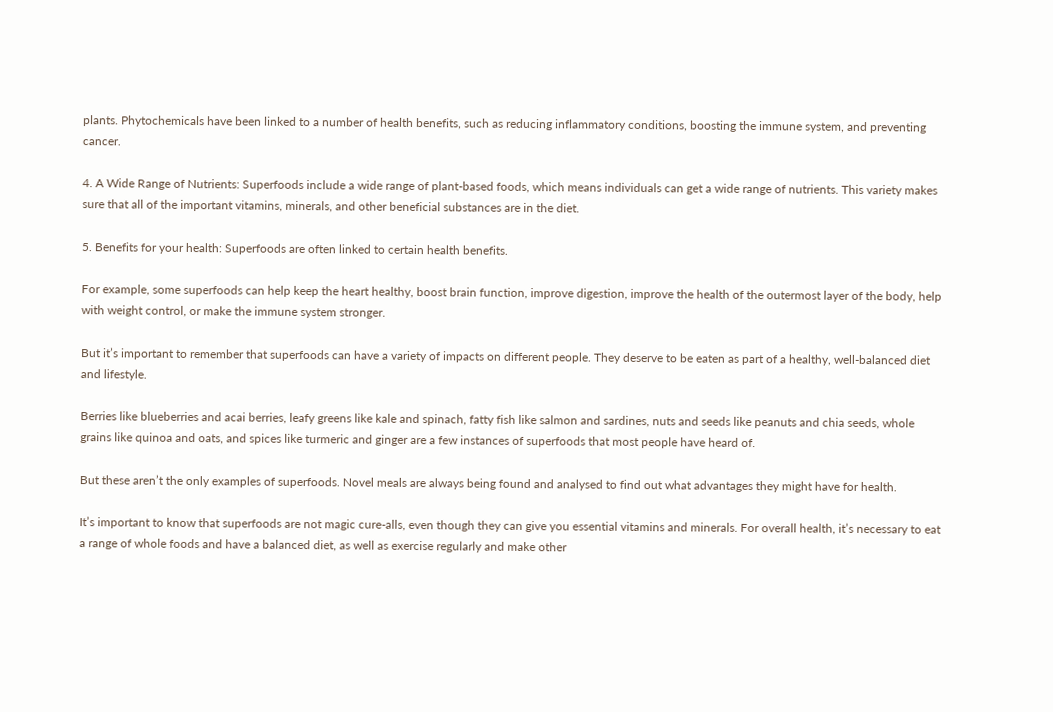plants. Phytochemicals have been linked to a number of health benefits, such as reducing inflammatory conditions, boosting the immune system, and preventing cancer.

4. A Wide Range of Nutrients: Superfoods include a wide range of plant-based foods, which means individuals can get a wide range of nutrients. This variety makes sure that all of the important vitamins, minerals, and other beneficial substances are in the diet.

5. Benefits for your health: Superfoods are often linked to certain health benefits.

For example, some superfoods can help keep the heart healthy, boost brain function, improve digestion, improve the health of the outermost layer of the body, help with weight control, or make the immune system stronger.

But it’s important to remember that superfoods can have a variety of impacts on different people. They deserve to be eaten as part of a healthy, well-balanced diet and lifestyle.

Berries like blueberries and acai berries, leafy greens like kale and spinach, fatty fish like salmon and sardines, nuts and seeds like peanuts and chia seeds, whole grains like quinoa and oats, and spices like turmeric and ginger are a few instances of superfoods that most people have heard of.

But these aren’t the only examples of superfoods. Novel meals are always being found and analysed to find out what advantages they might have for health.

It’s important to know that superfoods are not magic cure-alls, even though they can give you essential vitamins and minerals. For overall health, it’s necessary to eat a range of whole foods and have a balanced diet, as well as exercise regularly and make other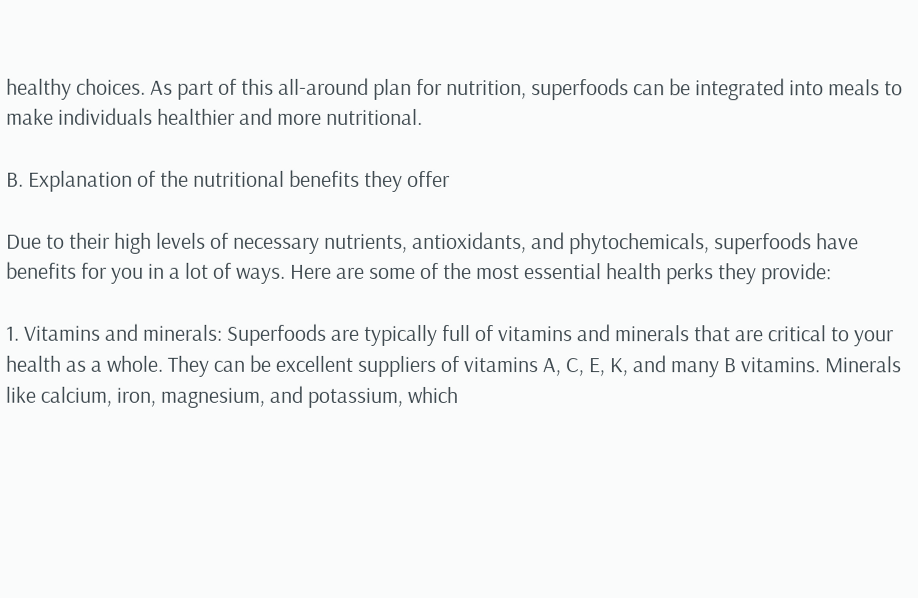healthy choices. As part of this all-around plan for nutrition, superfoods can be integrated into meals to make individuals healthier and more nutritional.

B. Explanation of the nutritional benefits they offer

Due to their high levels of necessary nutrients, antioxidants, and phytochemicals, superfoods have benefits for you in a lot of ways. Here are some of the most essential health perks they provide:

1. Vitamins and minerals: Superfoods are typically full of vitamins and minerals that are critical to your health as a whole. They can be excellent suppliers of vitamins A, C, E, K, and many B vitamins. Minerals like calcium, iron, magnesium, and potassium, which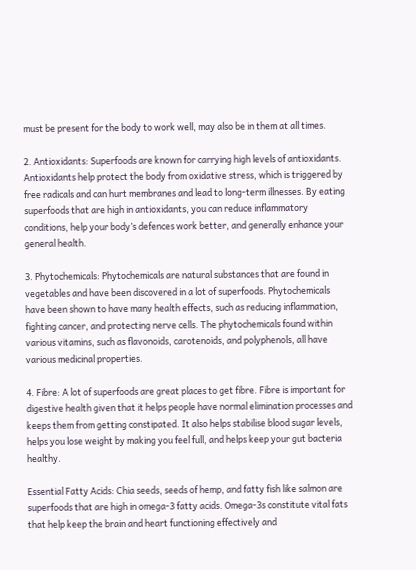must be present for the body to work well, may also be in them at all times.

2. Antioxidants: Superfoods are known for carrying high levels of antioxidants. Antioxidants help protect the body from oxidative stress, which is triggered by free radicals and can hurt membranes and lead to long-term illnesses. By eating superfoods that are high in antioxidants, you can reduce inflammatory conditions, help your body’s defences work better, and generally enhance your general health.

3. Phytochemicals: Phytochemicals are natural substances that are found in vegetables and have been discovered in a lot of superfoods. Phytochemicals have been shown to have many health effects, such as reducing inflammation, fighting cancer, and protecting nerve cells. The phytochemicals found within various vitamins, such as flavonoids, carotenoids, and polyphenols, all have various medicinal properties.

4. Fibre: A lot of superfoods are great places to get fibre. Fibre is important for digestive health given that it helps people have normal elimination processes and keeps them from getting constipated. It also helps stabilise blood sugar levels, helps you lose weight by making you feel full, and helps keep your gut bacteria healthy.

Essential Fatty Acids: Chia seeds, seeds of hemp, and fatty fish like salmon are superfoods that are high in omega-3 fatty acids. Omega-3s constitute vital fats that help keep the brain and heart functioning effectively and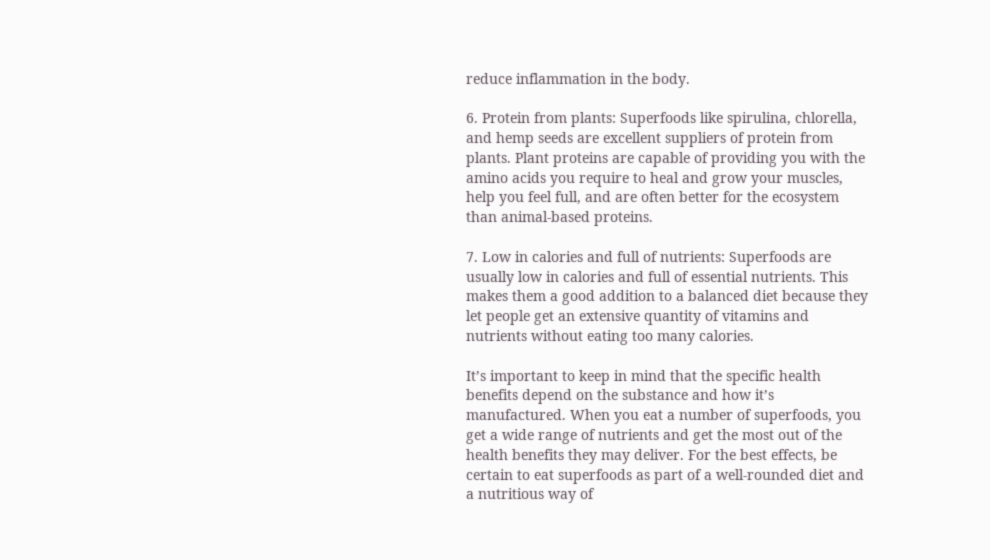reduce inflammation in the body.

6. Protein from plants: Superfoods like spirulina, chlorella, and hemp seeds are excellent suppliers of protein from plants. Plant proteins are capable of providing you with the amino acids you require to heal and grow your muscles, help you feel full, and are often better for the ecosystem than animal-based proteins.

7. Low in calories and full of nutrients: Superfoods are usually low in calories and full of essential nutrients. This makes them a good addition to a balanced diet because they let people get an extensive quantity of vitamins and nutrients without eating too many calories.

It’s important to keep in mind that the specific health benefits depend on the substance and how it’s manufactured. When you eat a number of superfoods, you get a wide range of nutrients and get the most out of the health benefits they may deliver. For the best effects, be certain to eat superfoods as part of a well-rounded diet and a nutritious way of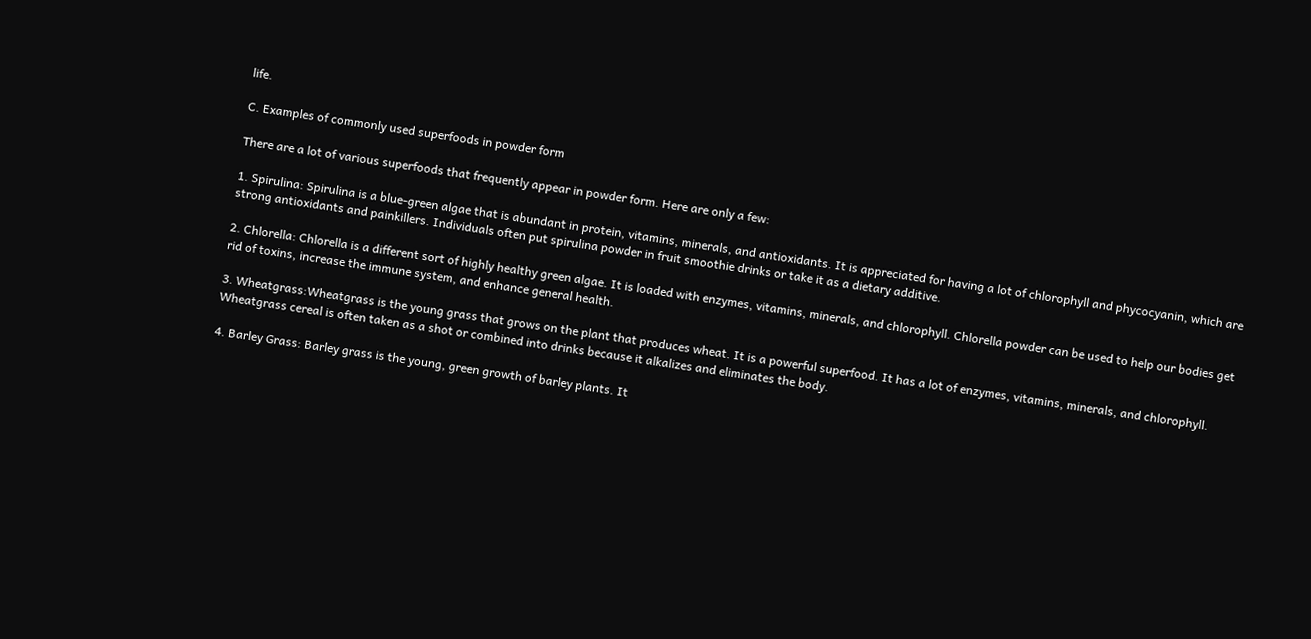life.

C. Examples of commonly used superfoods in powder form

There are a lot of various superfoods that frequently appear in powder form. Here are only a few:

1. Spirulina: Spirulina is a blue-green algae that is abundant in protein, vitamins, minerals, and antioxidants. It is appreciated for having a lot of chlorophyll and phycocyanin, which are strong antioxidants and painkillers. Individuals often put spirulina powder in fruit smoothie drinks or take it as a dietary additive.

2. Chlorella: Chlorella is a different sort of highly healthy green algae. It is loaded with enzymes, vitamins, minerals, and chlorophyll. Chlorella powder can be used to help our bodies get rid of toxins, increase the immune system, and enhance general health.

3. Wheatgrass:Wheatgrass is the young grass that grows on the plant that produces wheat. It is a powerful superfood. It has a lot of enzymes, vitamins, minerals, and chlorophyll. Wheatgrass cereal is often taken as a shot or combined into drinks because it alkalizes and eliminates the body.

4. Barley Grass: Barley grass is the young, green growth of barley plants. It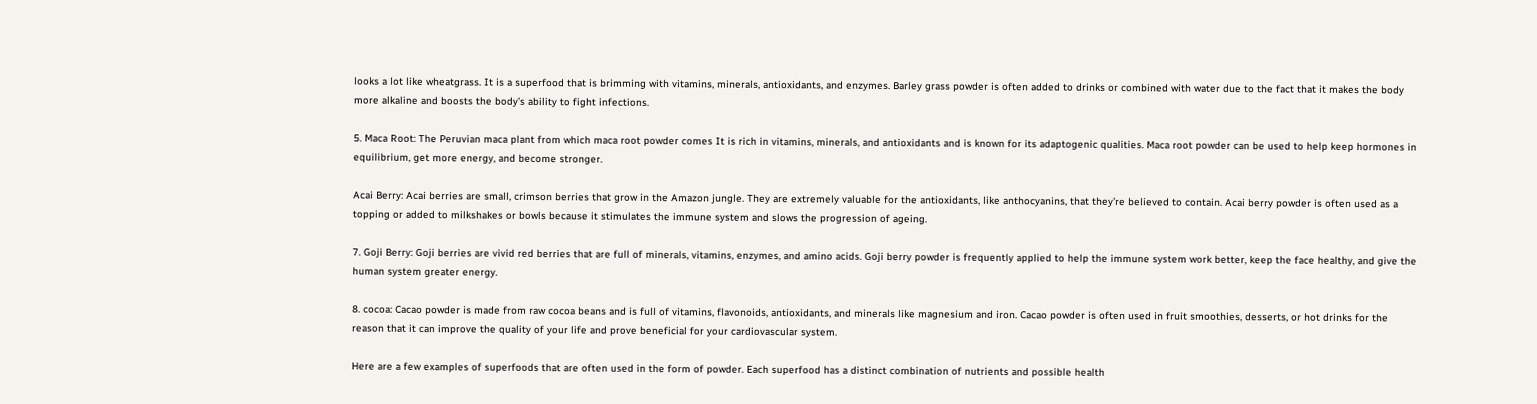looks a lot like wheatgrass. It is a superfood that is brimming with vitamins, minerals, antioxidants, and enzymes. Barley grass powder is often added to drinks or combined with water due to the fact that it makes the body more alkaline and boosts the body’s ability to fight infections.

5. Maca Root: The Peruvian maca plant from which maca root powder comes It is rich in vitamins, minerals, and antioxidants and is known for its adaptogenic qualities. Maca root powder can be used to help keep hormones in equilibrium, get more energy, and become stronger.

Acai Berry: Acai berries are small, crimson berries that grow in the Amazon jungle. They are extremely valuable for the antioxidants, like anthocyanins, that they’re believed to contain. Acai berry powder is often used as a topping or added to milkshakes or bowls because it stimulates the immune system and slows the progression of ageing.

7. Goji Berry: Goji berries are vivid red berries that are full of minerals, vitamins, enzymes, and amino acids. Goji berry powder is frequently applied to help the immune system work better, keep the face healthy, and give the human system greater energy.

8. cocoa: Cacao powder is made from raw cocoa beans and is full of vitamins, flavonoids, antioxidants, and minerals like magnesium and iron. Cacao powder is often used in fruit smoothies, desserts, or hot drinks for the reason that it can improve the quality of your life and prove beneficial for your cardiovascular system.

Here are a few examples of superfoods that are often used in the form of powder. Each superfood has a distinct combination of nutrients and possible health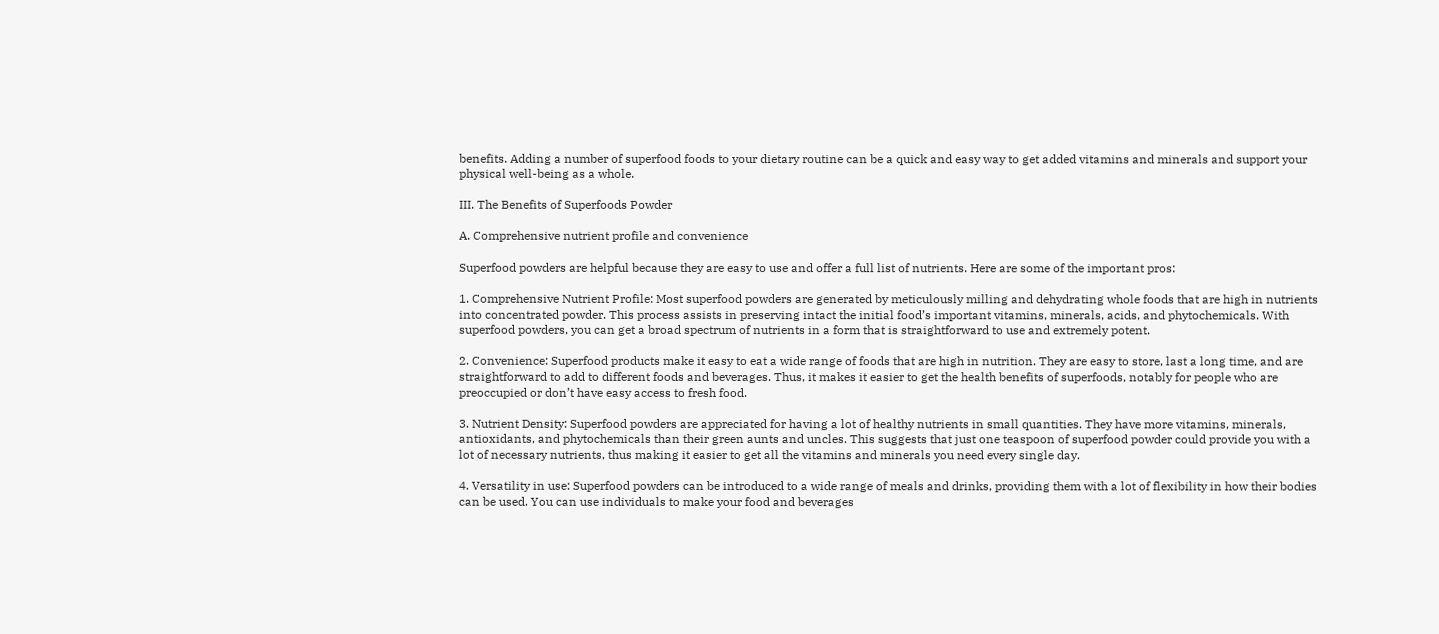benefits. Adding a number of superfood foods to your dietary routine can be a quick and easy way to get added vitamins and minerals and support your physical well-being as a whole.

III. The Benefits of Superfoods Powder

A. Comprehensive nutrient profile and convenience

Superfood powders are helpful because they are easy to use and offer a full list of nutrients. Here are some of the important pros:

1. Comprehensive Nutrient Profile: Most superfood powders are generated by meticulously milling and dehydrating whole foods that are high in nutrients into concentrated powder. This process assists in preserving intact the initial food’s important vitamins, minerals, acids, and phytochemicals. With superfood powders, you can get a broad spectrum of nutrients in a form that is straightforward to use and extremely potent.

2. Convenience: Superfood products make it easy to eat a wide range of foods that are high in nutrition. They are easy to store, last a long time, and are straightforward to add to different foods and beverages. Thus, it makes it easier to get the health benefits of superfoods, notably for people who are preoccupied or don’t have easy access to fresh food.

3. Nutrient Density: Superfood powders are appreciated for having a lot of healthy nutrients in small quantities. They have more vitamins, minerals, antioxidants, and phytochemicals than their green aunts and uncles. This suggests that just one teaspoon of superfood powder could provide you with a lot of necessary nutrients, thus making it easier to get all the vitamins and minerals you need every single day.

4. Versatility in use: Superfood powders can be introduced to a wide range of meals and drinks, providing them with a lot of flexibility in how their bodies can be used. You can use individuals to make your food and beverages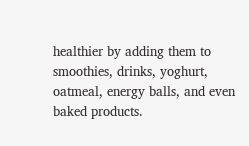healthier by adding them to smoothies, drinks, yoghurt, oatmeal, energy balls, and even baked products.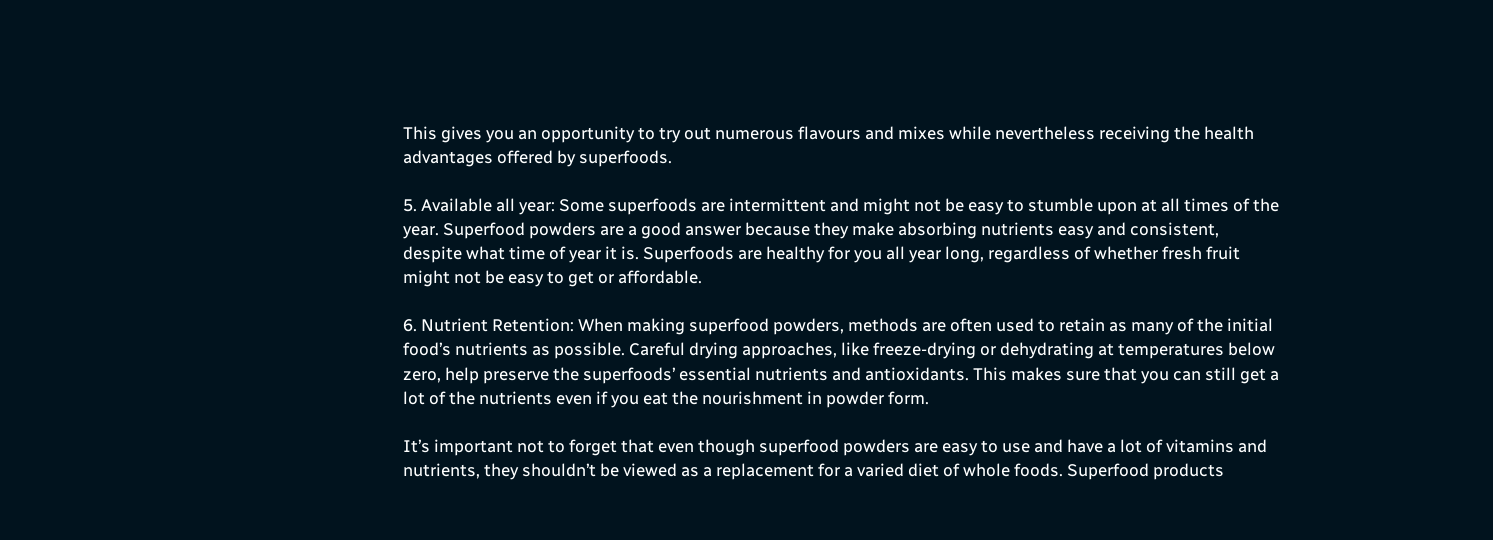This gives you an opportunity to try out numerous flavours and mixes while nevertheless receiving the health advantages offered by superfoods.

5. Available all year: Some superfoods are intermittent and might not be easy to stumble upon at all times of the year. Superfood powders are a good answer because they make absorbing nutrients easy and consistent, despite what time of year it is. Superfoods are healthy for you all year long, regardless of whether fresh fruit might not be easy to get or affordable.

6. Nutrient Retention: When making superfood powders, methods are often used to retain as many of the initial food’s nutrients as possible. Careful drying approaches, like freeze-drying or dehydrating at temperatures below zero, help preserve the superfoods’ essential nutrients and antioxidants. This makes sure that you can still get a lot of the nutrients even if you eat the nourishment in powder form.

It’s important not to forget that even though superfood powders are easy to use and have a lot of vitamins and nutrients, they shouldn’t be viewed as a replacement for a varied diet of whole foods. Superfood products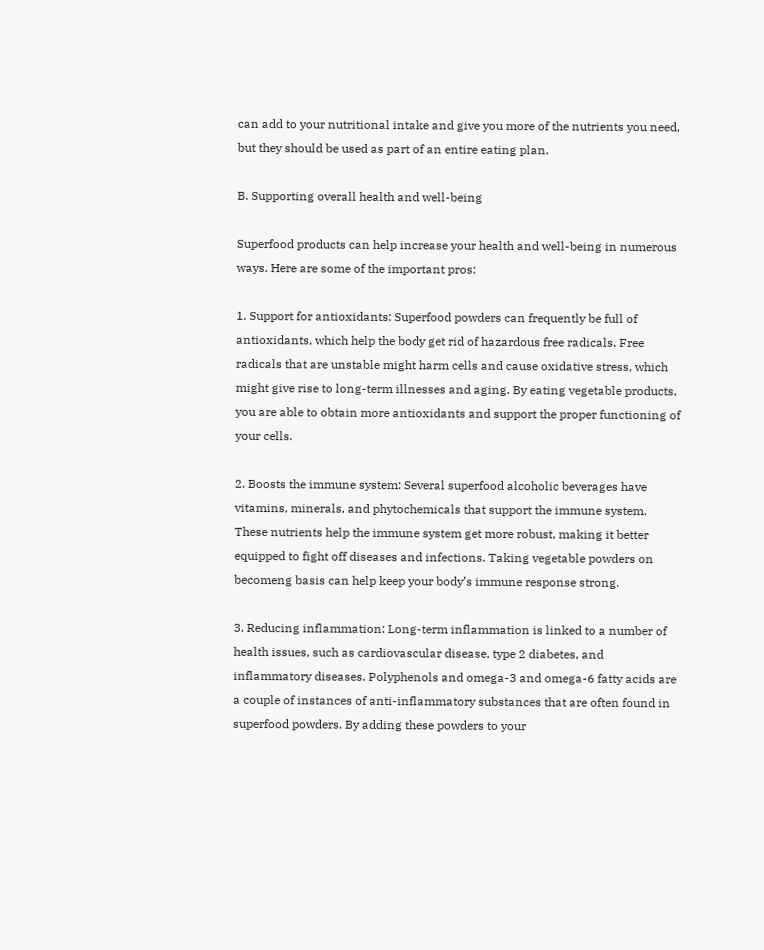can add to your nutritional intake and give you more of the nutrients you need, but they should be used as part of an entire eating plan.

B. Supporting overall health and well-being

Superfood products can help increase your health and well-being in numerous ways. Here are some of the important pros:

1. Support for antioxidants: Superfood powders can frequently be full of antioxidants, which help the body get rid of hazardous free radicals. Free radicals that are unstable might harm cells and cause oxidative stress, which might give rise to long-term illnesses and aging. By eating vegetable products, you are able to obtain more antioxidants and support the proper functioning of your cells.

2. Boosts the immune system: Several superfood alcoholic beverages have vitamins, minerals, and phytochemicals that support the immune system. These nutrients help the immune system get more robust, making it better equipped to fight off diseases and infections. Taking vegetable powders on becomeng basis can help keep your body’s immune response strong.

3. Reducing inflammation: Long-term inflammation is linked to a number of health issues, such as cardiovascular disease, type 2 diabetes, and inflammatory diseases. Polyphenols and omega-3 and omega-6 fatty acids are a couple of instances of anti-inflammatory substances that are often found in superfood powders. By adding these powders to your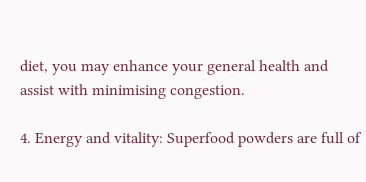diet, you may enhance your general health and assist with minimising congestion.

4. Energy and vitality: Superfood powders are full of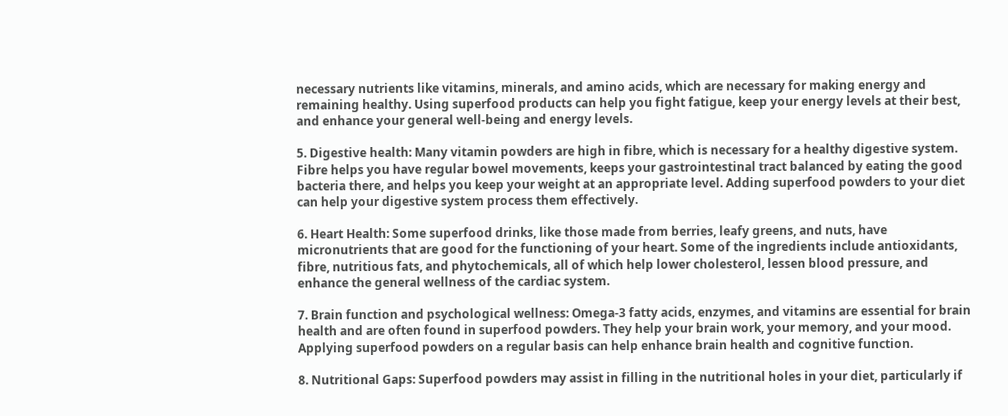necessary nutrients like vitamins, minerals, and amino acids, which are necessary for making energy and remaining healthy. Using superfood products can help you fight fatigue, keep your energy levels at their best, and enhance your general well-being and energy levels.

5. Digestive health: Many vitamin powders are high in fibre, which is necessary for a healthy digestive system. Fibre helps you have regular bowel movements, keeps your gastrointestinal tract balanced by eating the good bacteria there, and helps you keep your weight at an appropriate level. Adding superfood powders to your diet can help your digestive system process them effectively.

6. Heart Health: Some superfood drinks, like those made from berries, leafy greens, and nuts, have micronutrients that are good for the functioning of your heart. Some of the ingredients include antioxidants, fibre, nutritious fats, and phytochemicals, all of which help lower cholesterol, lessen blood pressure, and enhance the general wellness of the cardiac system.

7. Brain function and psychological wellness: Omega-3 fatty acids, enzymes, and vitamins are essential for brain health and are often found in superfood powders. They help your brain work, your memory, and your mood. Applying superfood powders on a regular basis can help enhance brain health and cognitive function.

8. Nutritional Gaps: Superfood powders may assist in filling in the nutritional holes in your diet, particularly if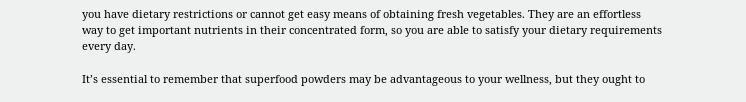you have dietary restrictions or cannot get easy means of obtaining fresh vegetables. They are an effortless way to get important nutrients in their concentrated form, so you are able to satisfy your dietary requirements every day.

It’s essential to remember that superfood powders may be advantageous to your wellness, but they ought to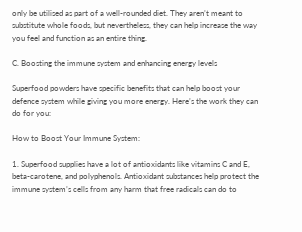only be utilised as part of a well-rounded diet. They aren’t meant to substitute whole foods, but nevertheless, they can help increase the way you feel and function as an entire thing.

C. Boosting the immune system and enhancing energy levels

Superfood powders have specific benefits that can help boost your defence system while giving you more energy. Here’s the work they can do for you:

How to Boost Your Immune System:

1. Superfood supplies have a lot of antioxidants like vitamins C and E, beta-carotene, and polyphenols. Antioxidant substances help protect the immune system’s cells from any harm that free radicals can do to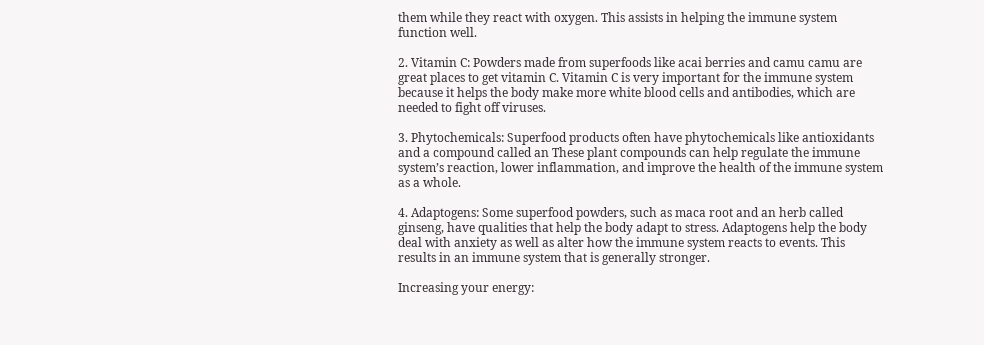them while they react with oxygen. This assists in helping the immune system function well.

2. Vitamin C: Powders made from superfoods like acai berries and camu camu are great places to get vitamin C. Vitamin C is very important for the immune system because it helps the body make more white blood cells and antibodies, which are needed to fight off viruses.

3. Phytochemicals: Superfood products often have phytochemicals like antioxidants and a compound called an These plant compounds can help regulate the immune system’s reaction, lower inflammation, and improve the health of the immune system as a whole.

4. Adaptogens: Some superfood powders, such as maca root and an herb called ginseng, have qualities that help the body adapt to stress. Adaptogens help the body deal with anxiety as well as alter how the immune system reacts to events. This results in an immune system that is generally stronger.

Increasing your energy: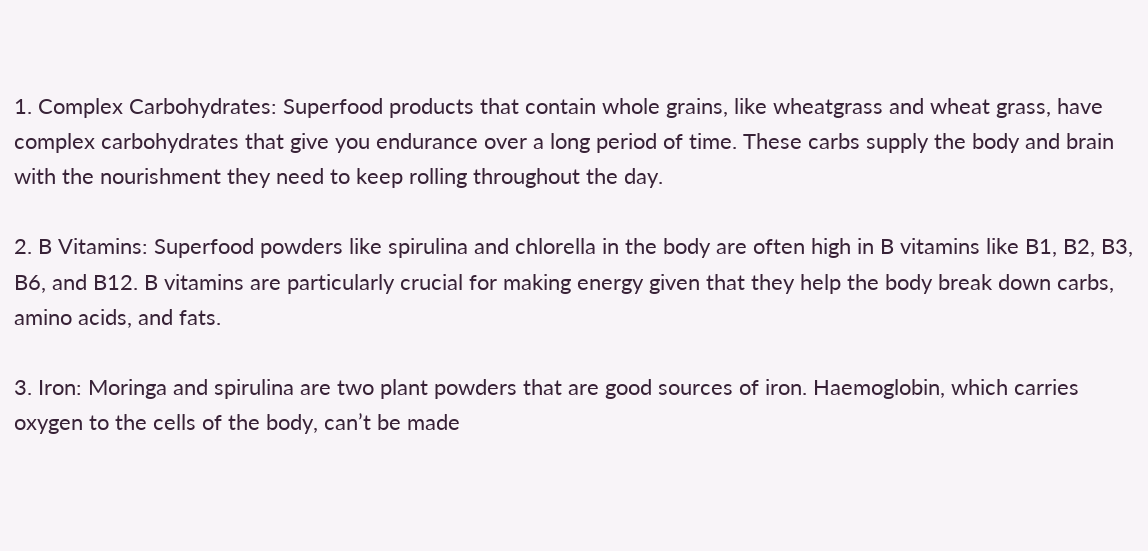1. Complex Carbohydrates: Superfood products that contain whole grains, like wheatgrass and wheat grass, have complex carbohydrates that give you endurance over a long period of time. These carbs supply the body and brain with the nourishment they need to keep rolling throughout the day.

2. B Vitamins: Superfood powders like spirulina and chlorella in the body are often high in B vitamins like B1, B2, B3, B6, and B12. B vitamins are particularly crucial for making energy given that they help the body break down carbs, amino acids, and fats.

3. Iron: Moringa and spirulina are two plant powders that are good sources of iron. Haemoglobin, which carries oxygen to the cells of the body, can’t be made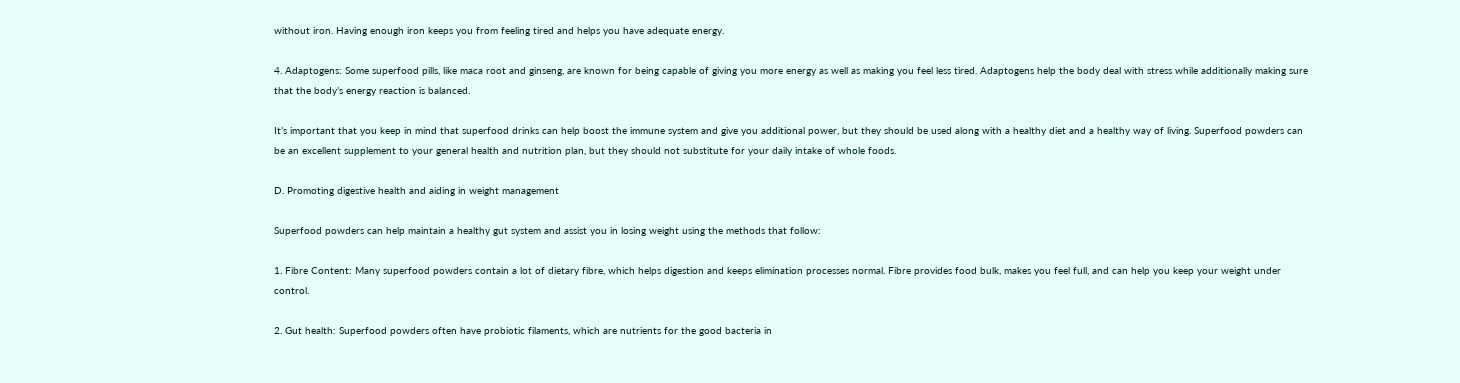without iron. Having enough iron keeps you from feeling tired and helps you have adequate energy.

4. Adaptogens: Some superfood pills, like maca root and ginseng, are known for being capable of giving you more energy as well as making you feel less tired. Adaptogens help the body deal with stress while additionally making sure that the body’s energy reaction is balanced.

It’s important that you keep in mind that superfood drinks can help boost the immune system and give you additional power, but they should be used along with a healthy diet and a healthy way of living. Superfood powders can be an excellent supplement to your general health and nutrition plan, but they should not substitute for your daily intake of whole foods.

D. Promoting digestive health and aiding in weight management

Superfood powders can help maintain a healthy gut system and assist you in losing weight using the methods that follow:

1. Fibre Content: Many superfood powders contain a lot of dietary fibre, which helps digestion and keeps elimination processes normal. Fibre provides food bulk, makes you feel full, and can help you keep your weight under control.

2. Gut health: Superfood powders often have probiotic filaments, which are nutrients for the good bacteria in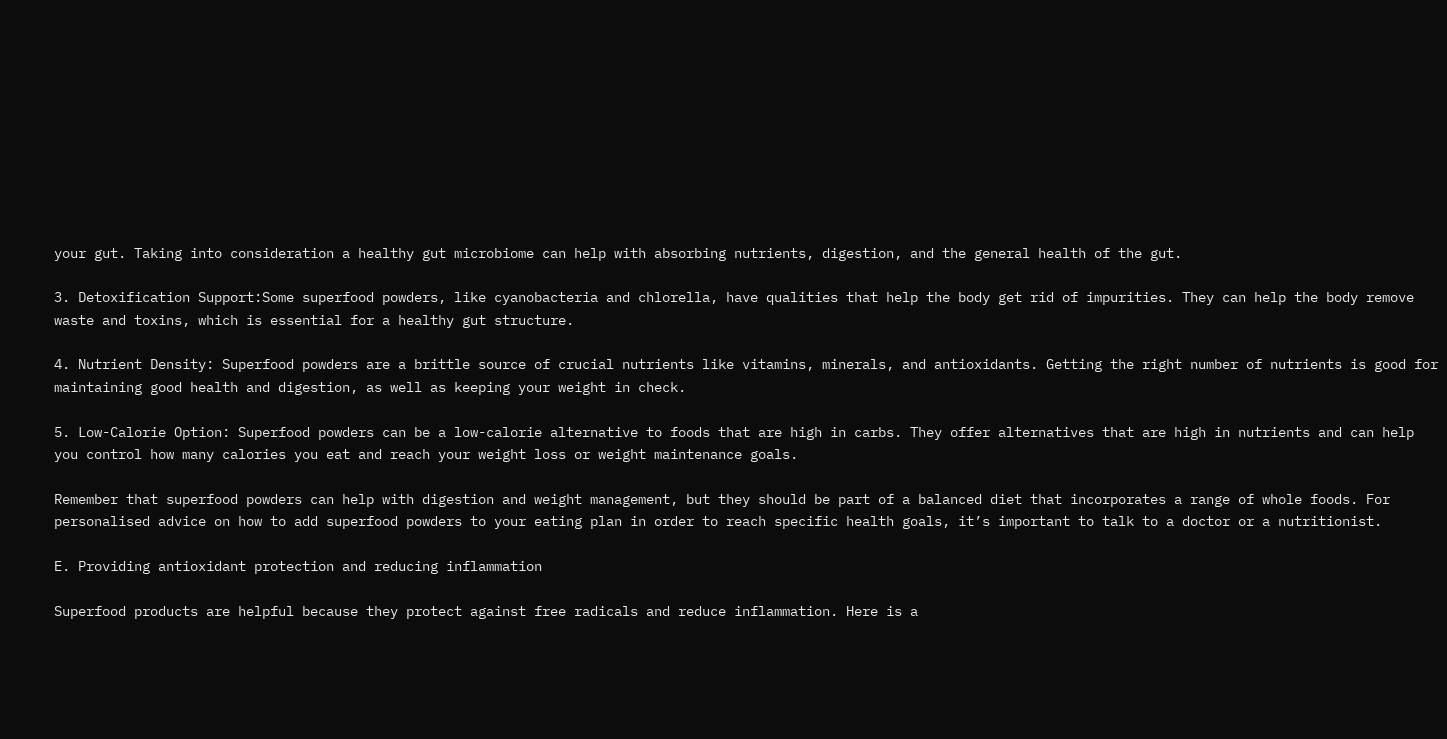your gut. Taking into consideration a healthy gut microbiome can help with absorbing nutrients, digestion, and the general health of the gut.

3. Detoxification Support:Some superfood powders, like cyanobacteria and chlorella, have qualities that help the body get rid of impurities. They can help the body remove waste and toxins, which is essential for a healthy gut structure.

4. Nutrient Density: Superfood powders are a brittle source of crucial nutrients like vitamins, minerals, and antioxidants. Getting the right number of nutrients is good for maintaining good health and digestion, as well as keeping your weight in check.

5. Low-Calorie Option: Superfood powders can be a low-calorie alternative to foods that are high in carbs. They offer alternatives that are high in nutrients and can help you control how many calories you eat and reach your weight loss or weight maintenance goals.

Remember that superfood powders can help with digestion and weight management, but they should be part of a balanced diet that incorporates a range of whole foods. For personalised advice on how to add superfood powders to your eating plan in order to reach specific health goals, it’s important to talk to a doctor or a nutritionist.

E. Providing antioxidant protection and reducing inflammation

Superfood products are helpful because they protect against free radicals and reduce inflammation. Here is a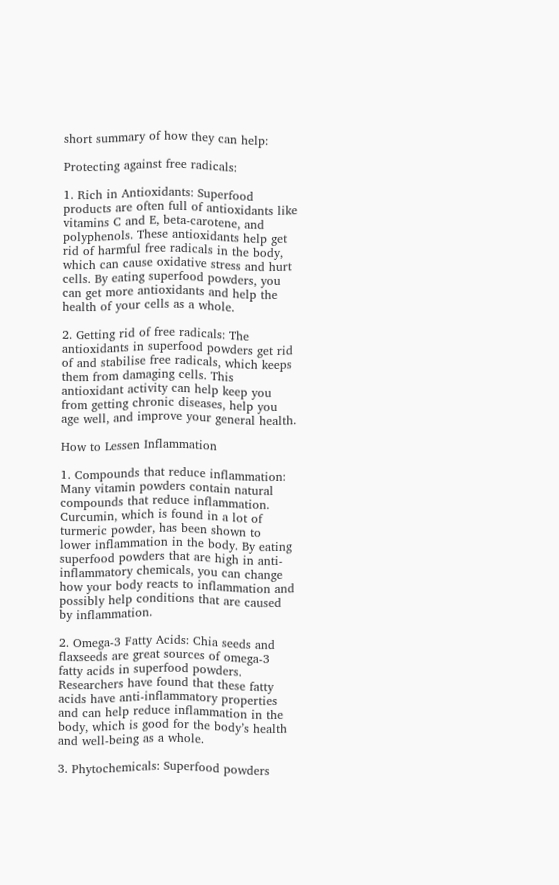short summary of how they can help:

Protecting against free radicals:

1. Rich in Antioxidants: Superfood products are often full of antioxidants like vitamins C and E, beta-carotene, and polyphenols. These antioxidants help get rid of harmful free radicals in the body, which can cause oxidative stress and hurt cells. By eating superfood powders, you can get more antioxidants and help the health of your cells as a whole.

2. Getting rid of free radicals: The antioxidants in superfood powders get rid of and stabilise free radicals, which keeps them from damaging cells. This antioxidant activity can help keep you from getting chronic diseases, help you age well, and improve your general health.

How to Lessen Inflammation

1. Compounds that reduce inflammation: Many vitamin powders contain natural compounds that reduce inflammation. Curcumin, which is found in a lot of turmeric powder, has been shown to lower inflammation in the body. By eating superfood powders that are high in anti-inflammatory chemicals, you can change how your body reacts to inflammation and possibly help conditions that are caused by inflammation.

2. Omega-3 Fatty Acids: Chia seeds and flaxseeds are great sources of omega-3 fatty acids in superfood powders. Researchers have found that these fatty acids have anti-inflammatory properties and can help reduce inflammation in the body, which is good for the body’s health and well-being as a whole.

3. Phytochemicals: Superfood powders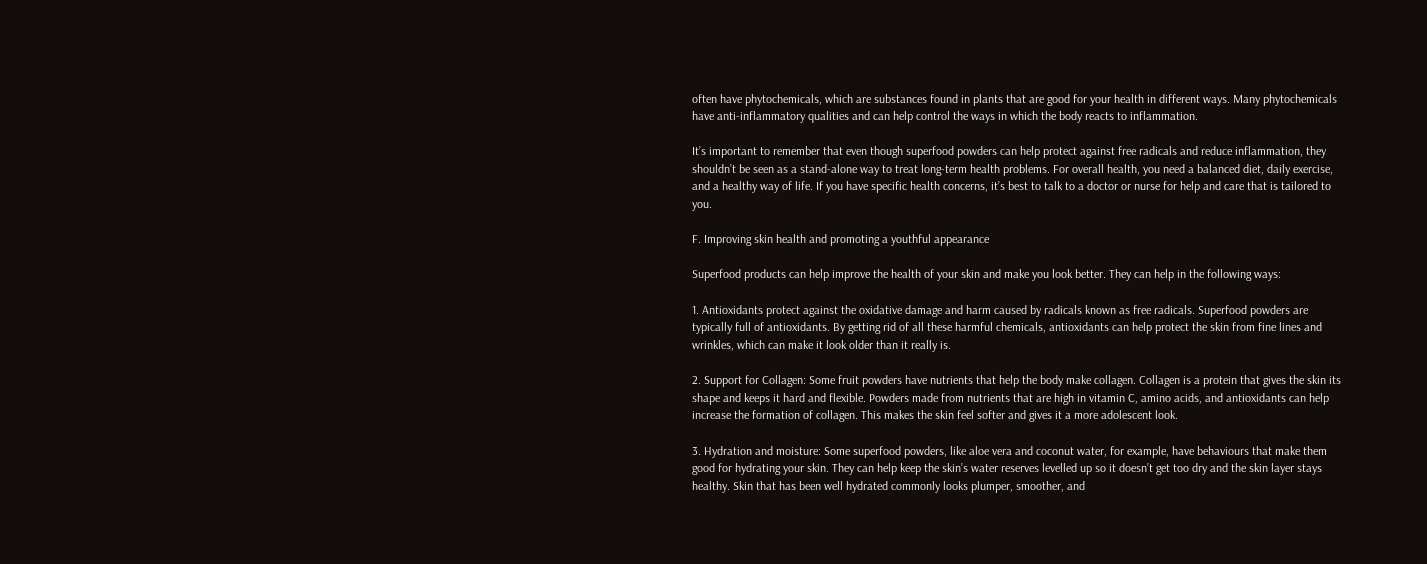often have phytochemicals, which are substances found in plants that are good for your health in different ways. Many phytochemicals have anti-inflammatory qualities and can help control the ways in which the body reacts to inflammation.

It’s important to remember that even though superfood powders can help protect against free radicals and reduce inflammation, they shouldn’t be seen as a stand-alone way to treat long-term health problems. For overall health, you need a balanced diet, daily exercise, and a healthy way of life. If you have specific health concerns, it’s best to talk to a doctor or nurse for help and care that is tailored to you.

F. Improving skin health and promoting a youthful appearance

Superfood products can help improve the health of your skin and make you look better. They can help in the following ways:

1. Antioxidants protect against the oxidative damage and harm caused by radicals known as free radicals. Superfood powders are typically full of antioxidants. By getting rid of all these harmful chemicals, antioxidants can help protect the skin from fine lines and wrinkles, which can make it look older than it really is.

2. Support for Collagen: Some fruit powders have nutrients that help the body make collagen. Collagen is a protein that gives the skin its shape and keeps it hard and flexible. Powders made from nutrients that are high in vitamin C, amino acids, and antioxidants can help increase the formation of collagen. This makes the skin feel softer and gives it a more adolescent look.

3. Hydration and moisture: Some superfood powders, like aloe vera and coconut water, for example, have behaviours that make them good for hydrating your skin. They can help keep the skin’s water reserves levelled up so it doesn’t get too dry and the skin layer stays healthy. Skin that has been well hydrated commonly looks plumper, smoother, and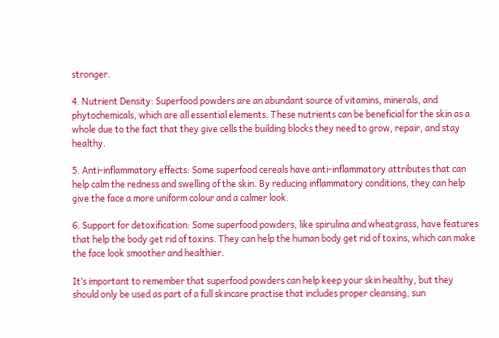stronger.

4. Nutrient Density: Superfood powders are an abundant source of vitamins, minerals, and phytochemicals, which are all essential elements. These nutrients can be beneficial for the skin as a whole due to the fact that they give cells the building blocks they need to grow, repair, and stay healthy.

5. Anti-inflammatory effects: Some superfood cereals have anti-inflammatory attributes that can help calm the redness and swelling of the skin. By reducing inflammatory conditions, they can help give the face a more uniform colour and a calmer look.

6. Support for detoxification: Some superfood powders, like spirulina and wheatgrass, have features that help the body get rid of toxins. They can help the human body get rid of toxins, which can make the face look smoother and healthier.

It’s important to remember that superfood powders can help keep your skin healthy, but they should only be used as part of a full skincare practise that includes proper cleansing, sun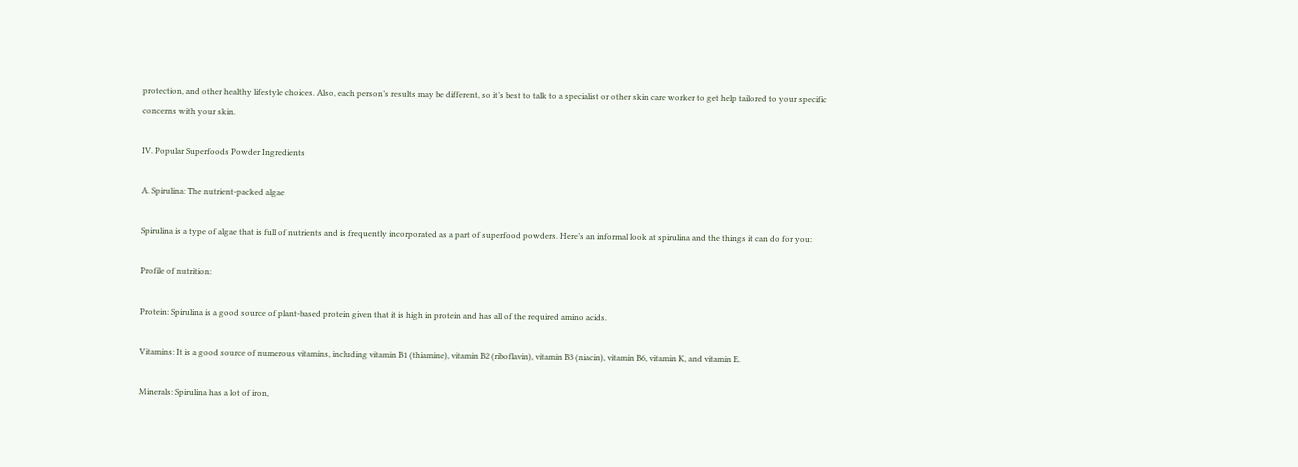protection, and other healthy lifestyle choices. Also, each person’s results may be different, so it’s best to talk to a specialist or other skin care worker to get help tailored to your specific concerns with your skin.

IV. Popular Superfoods Powder Ingredients

A. Spirulina: The nutrient-packed algae

Spirulina is a type of algae that is full of nutrients and is frequently incorporated as a part of superfood powders. Here’s an informal look at spirulina and the things it can do for you:

Profile of nutrition:

Protein: Spirulina is a good source of plant-based protein given that it is high in protein and has all of the required amino acids.

Vitamins: It is a good source of numerous vitamins, including vitamin B1 (thiamine), vitamin B2 (riboflavin), vitamin B3 (niacin), vitamin B6, vitamin K, and vitamin E.

Minerals: Spirulina has a lot of iron,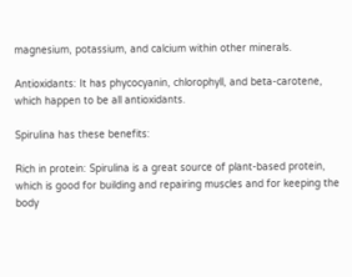magnesium, potassium, and calcium within other minerals.

Antioxidants: It has phycocyanin, chlorophyll, and beta-carotene, which happen to be all antioxidants.

Spirulina has these benefits:

Rich in protein: Spirulina is a great source of plant-based protein, which is good for building and repairing muscles and for keeping the body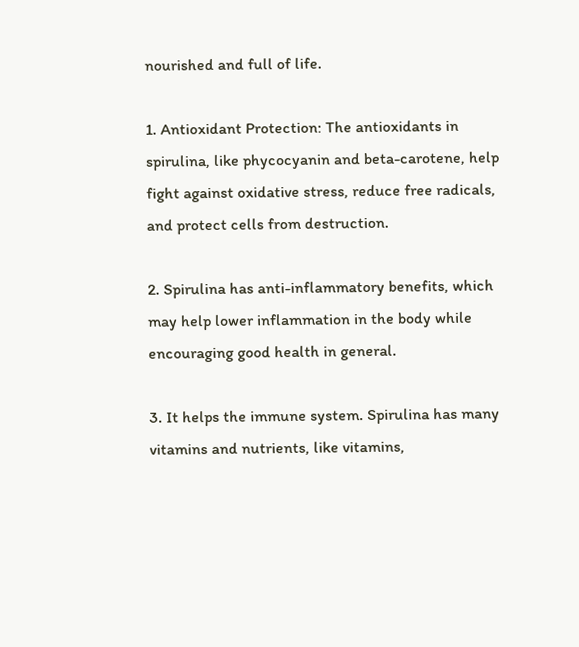nourished and full of life.

1. Antioxidant Protection: The antioxidants in spirulina, like phycocyanin and beta-carotene, help fight against oxidative stress, reduce free radicals, and protect cells from destruction.

2. Spirulina has anti-inflammatory benefits, which may help lower inflammation in the body while encouraging good health in general.

3. It helps the immune system. Spirulina has many vitamins and nutrients, like vitamins,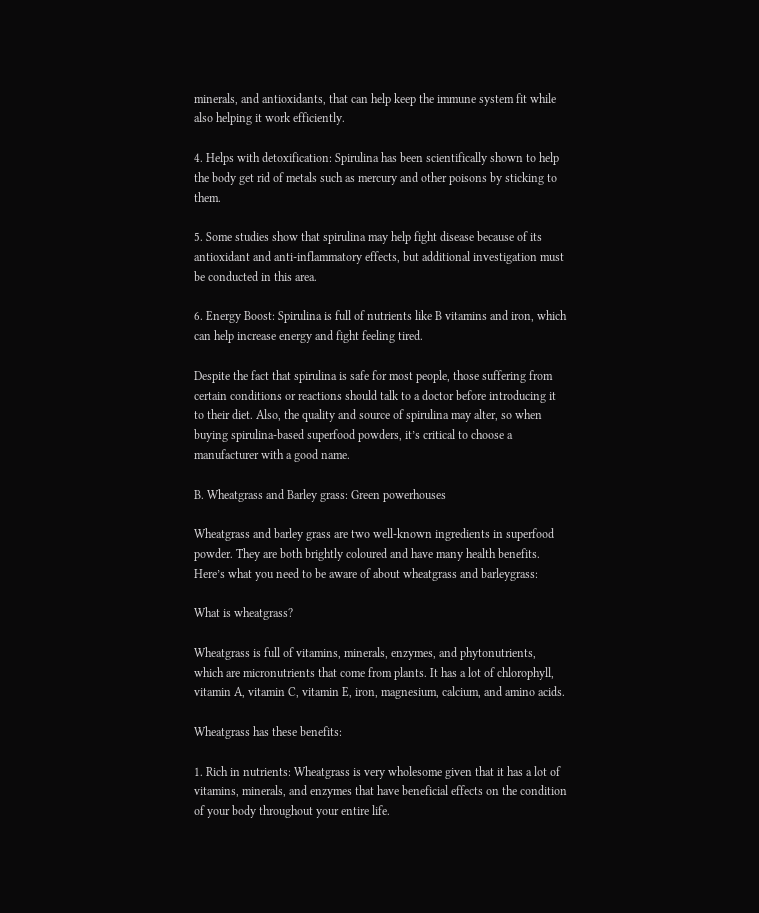minerals, and antioxidants, that can help keep the immune system fit while also helping it work efficiently.

4. Helps with detoxification: Spirulina has been scientifically shown to help the body get rid of metals such as mercury and other poisons by sticking to them.

5. Some studies show that spirulina may help fight disease because of its antioxidant and anti-inflammatory effects, but additional investigation must be conducted in this area.

6. Energy Boost: Spirulina is full of nutrients like B vitamins and iron, which can help increase energy and fight feeling tired.

Despite the fact that spirulina is safe for most people, those suffering from certain conditions or reactions should talk to a doctor before introducing it to their diet. Also, the quality and source of spirulina may alter, so when buying spirulina-based superfood powders, it’s critical to choose a manufacturer with a good name.

B. Wheatgrass and Barley grass: Green powerhouses

Wheatgrass and barley grass are two well-known ingredients in superfood powder. They are both brightly coloured and have many health benefits. Here’s what you need to be aware of about wheatgrass and barleygrass:

What is wheatgrass?

Wheatgrass is full of vitamins, minerals, enzymes, and phytonutrients, which are micronutrients that come from plants. It has a lot of chlorophyll, vitamin A, vitamin C, vitamin E, iron, magnesium, calcium, and amino acids.

Wheatgrass has these benefits:

1. Rich in nutrients: Wheatgrass is very wholesome given that it has a lot of vitamins, minerals, and enzymes that have beneficial effects on the condition of your body throughout your entire life.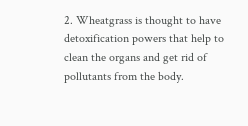2. Wheatgrass is thought to have detoxification powers that help to clean the organs and get rid of pollutants from the body.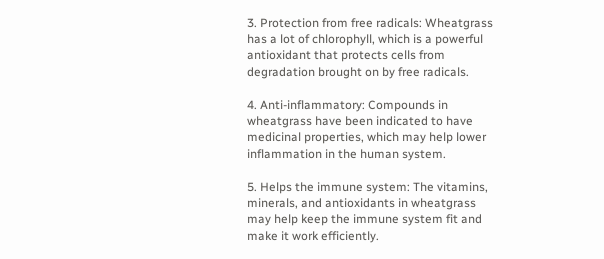3. Protection from free radicals: Wheatgrass has a lot of chlorophyll, which is a powerful antioxidant that protects cells from degradation brought on by free radicals.

4. Anti-inflammatory: Compounds in wheatgrass have been indicated to have medicinal properties, which may help lower inflammation in the human system.

5. Helps the immune system: The vitamins, minerals, and antioxidants in wheatgrass may help keep the immune system fit and make it work efficiently.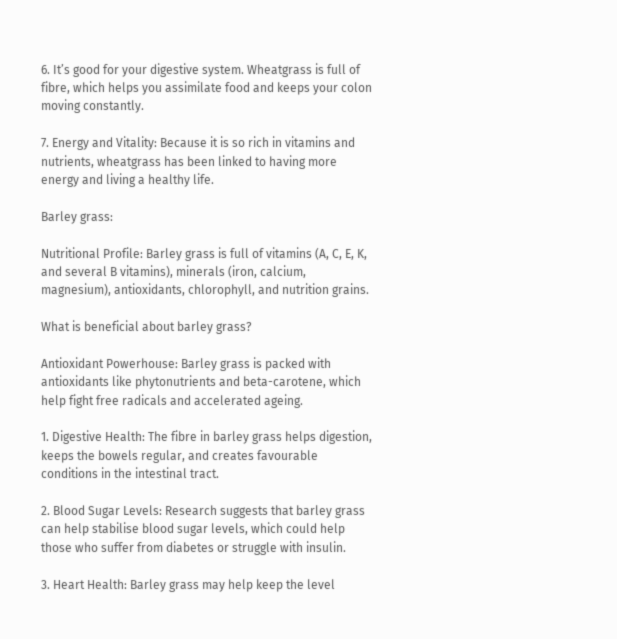6. It’s good for your digestive system. Wheatgrass is full of fibre, which helps you assimilate food and keeps your colon moving constantly.

7. Energy and Vitality: Because it is so rich in vitamins and nutrients, wheatgrass has been linked to having more energy and living a healthy life.

Barley grass:

Nutritional Profile: Barley grass is full of vitamins (A, C, E, K, and several B vitamins), minerals (iron, calcium, magnesium), antioxidants, chlorophyll, and nutrition grains.

What is beneficial about barley grass?

Antioxidant Powerhouse: Barley grass is packed with antioxidants like phytonutrients and beta-carotene, which help fight free radicals and accelerated ageing.

1. Digestive Health: The fibre in barley grass helps digestion, keeps the bowels regular, and creates favourable conditions in the intestinal tract.

2. Blood Sugar Levels: Research suggests that barley grass can help stabilise blood sugar levels, which could help those who suffer from diabetes or struggle with insulin.

3. Heart Health: Barley grass may help keep the level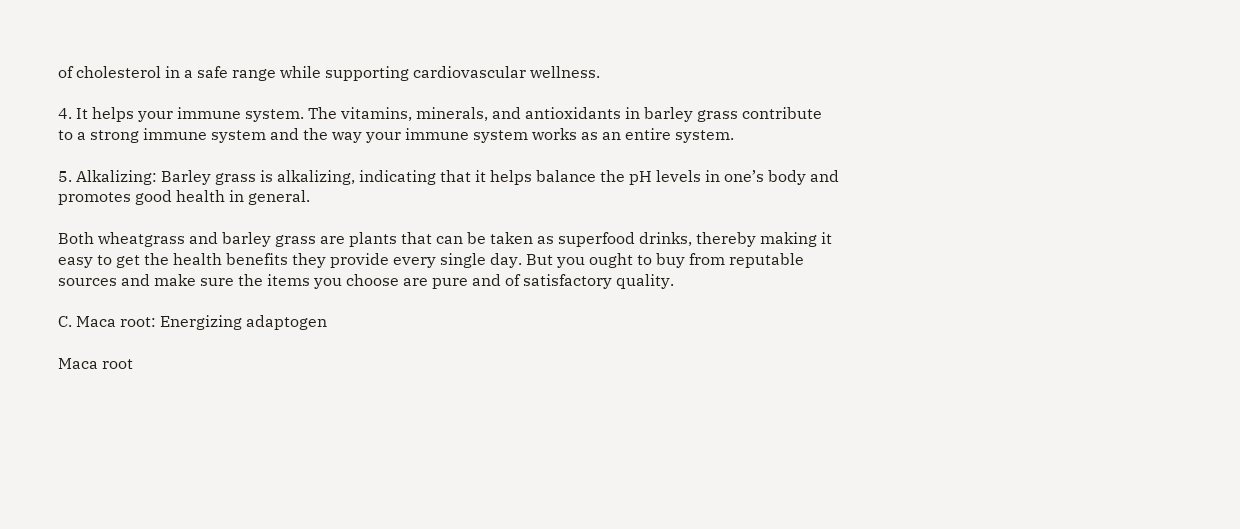of cholesterol in a safe range while supporting cardiovascular wellness.

4. It helps your immune system. The vitamins, minerals, and antioxidants in barley grass contribute to a strong immune system and the way your immune system works as an entire system.

5. Alkalizing: Barley grass is alkalizing, indicating that it helps balance the pH levels in one’s body and promotes good health in general.

Both wheatgrass and barley grass are plants that can be taken as superfood drinks, thereby making it easy to get the health benefits they provide every single day. But you ought to buy from reputable sources and make sure the items you choose are pure and of satisfactory quality.

C. Maca root: Energizing adaptogen

Maca root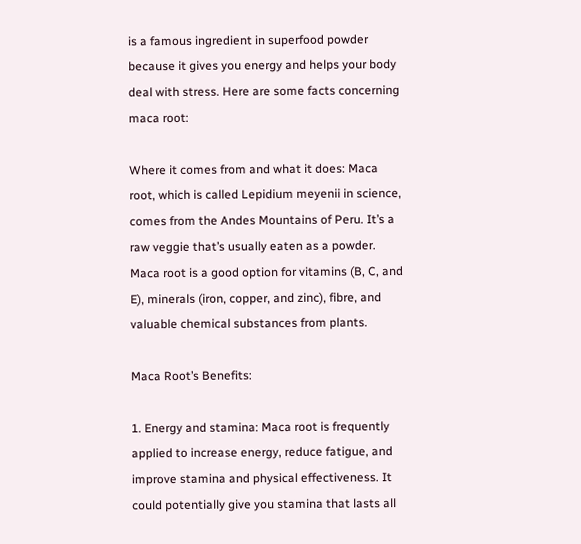is a famous ingredient in superfood powder because it gives you energy and helps your body deal with stress. Here are some facts concerning maca root:

Where it comes from and what it does: Maca root, which is called Lepidium meyenii in science, comes from the Andes Mountains of Peru. It’s a raw veggie that’s usually eaten as a powder. Maca root is a good option for vitamins (B, C, and E), minerals (iron, copper, and zinc), fibre, and valuable chemical substances from plants.

Maca Root’s Benefits:

1. Energy and stamina: Maca root is frequently applied to increase energy, reduce fatigue, and improve stamina and physical effectiveness. It could potentially give you stamina that lasts all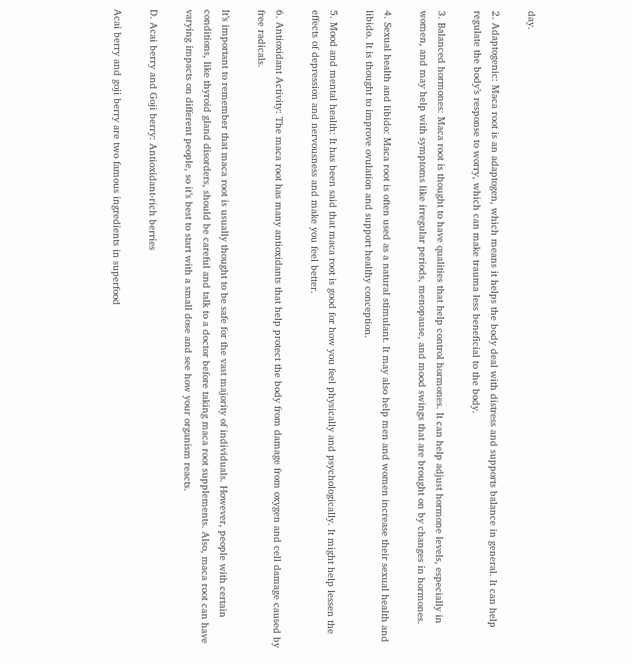day.

2. Adaptogenic: Maca root is an adaptogen, which means it helps the body deal with distress and supports balance in general. It can help regulate the body’s response to worry, which can make trauma less beneficial to the body.

3. Balanced hormones: Maca root is thought to have qualities that help control hormones. It can help adjust hormone levels, especially in women, and may help with symptoms like irregular periods, menopause, and mood swings that are brought on by changes in hormones.

4. Sexual health and libido: Maca root is often used as a natural stimulant. It may also help men and women increase their sexual health and libido. It is thought to improve ovulation and support healthy conception.

5. Mood and mental health: It has been said that maca root is good for how you feel physically and psychologically. It might help lessen the effects of depression and nervousness and make you feel better.

6. Antioxidant Activity: The maca root has many antioxidants that help protect the body from damage from oxygen and cell damage caused by free radicals.

It’s important to remember that maca root is usually thought to be safe for the vast majority of individuals. However, people with certain conditions, like thyroid gland disorders, should be careful and talk to a doctor before taking maca root supplements. Also, maca root can have varying impacts on different people, so it’s best to start with a small dose and see how your organism reacts.

D. Acai berry and Goji berry: Antioxidant-rich berries

Acai berry and goji berry are two famous ingredients in superfood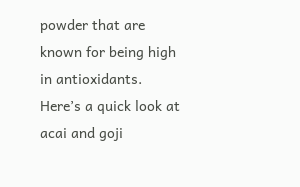powder that are known for being high in antioxidants. Here’s a quick look at acai and goji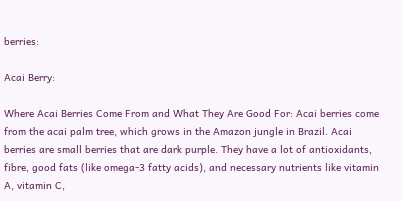berries:

Acai Berry:

Where Acai Berries Come From and What They Are Good For: Acai berries come from the acai palm tree, which grows in the Amazon jungle in Brazil. Acai berries are small berries that are dark purple. They have a lot of antioxidants, fibre, good fats (like omega-3 fatty acids), and necessary nutrients like vitamin A, vitamin C,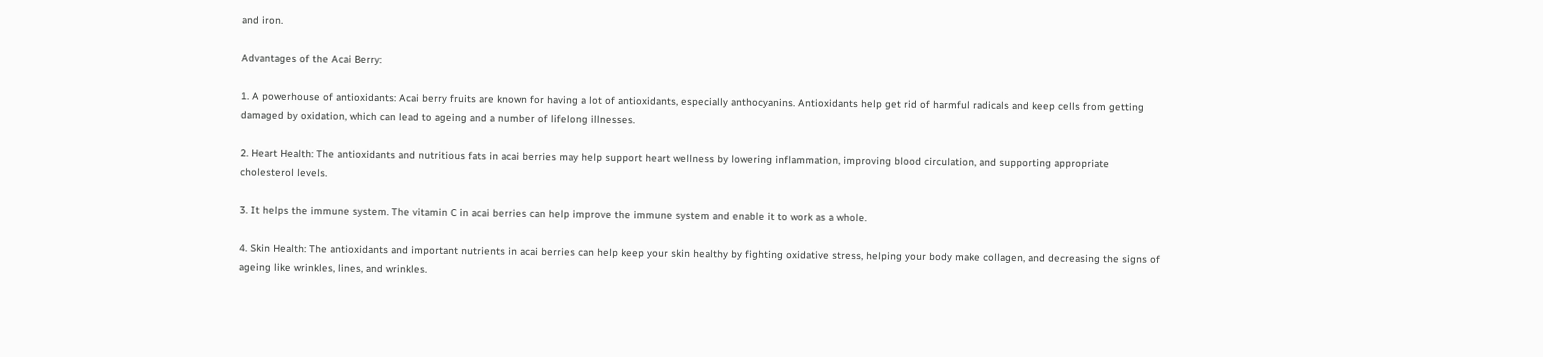and iron.

Advantages of the Acai Berry:

1. A powerhouse of antioxidants: Acai berry fruits are known for having a lot of antioxidants, especially anthocyanins. Antioxidants help get rid of harmful radicals and keep cells from getting damaged by oxidation, which can lead to ageing and a number of lifelong illnesses.

2. Heart Health: The antioxidants and nutritious fats in acai berries may help support heart wellness by lowering inflammation, improving blood circulation, and supporting appropriate cholesterol levels.

3. It helps the immune system. The vitamin C in acai berries can help improve the immune system and enable it to work as a whole.

4. Skin Health: The antioxidants and important nutrients in acai berries can help keep your skin healthy by fighting oxidative stress, helping your body make collagen, and decreasing the signs of ageing like wrinkles, lines, and wrinkles.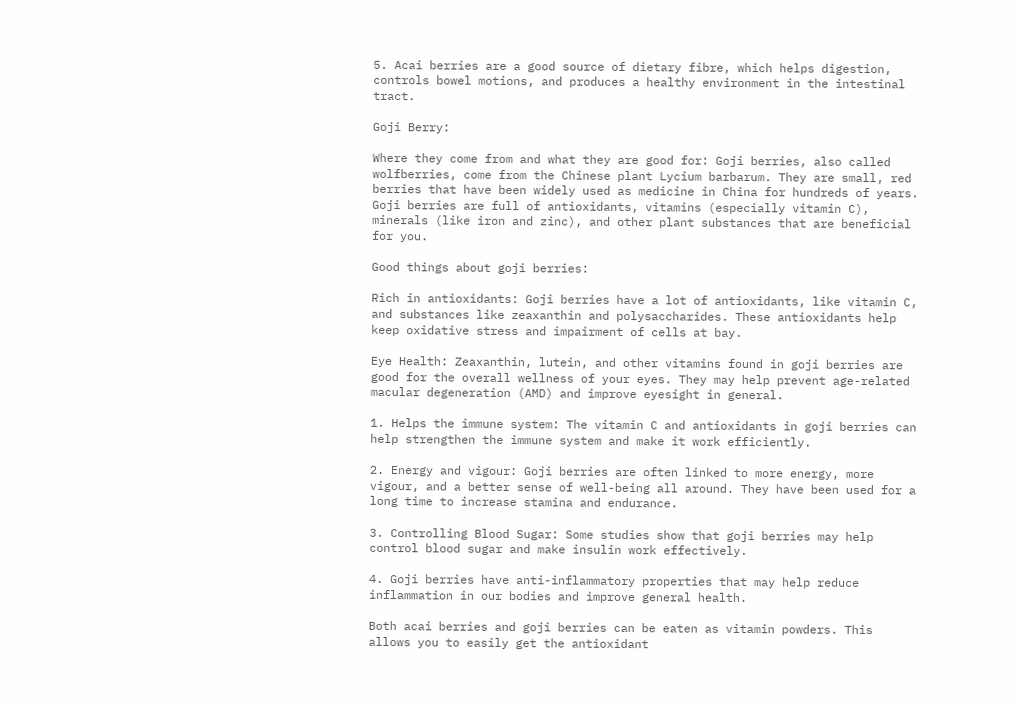5. Acai berries are a good source of dietary fibre, which helps digestion, controls bowel motions, and produces a healthy environment in the intestinal tract.

Goji Berry:

Where they come from and what they are good for: Goji berries, also called wolfberries, come from the Chinese plant Lycium barbarum. They are small, red berries that have been widely used as medicine in China for hundreds of years. Goji berries are full of antioxidants, vitamins (especially vitamin C), minerals (like iron and zinc), and other plant substances that are beneficial for you.

Good things about goji berries:

Rich in antioxidants: Goji berries have a lot of antioxidants, like vitamin C, and substances like zeaxanthin and polysaccharides. These antioxidants help keep oxidative stress and impairment of cells at bay.

Eye Health: Zeaxanthin, lutein, and other vitamins found in goji berries are good for the overall wellness of your eyes. They may help prevent age-related macular degeneration (AMD) and improve eyesight in general.

1. Helps the immune system: The vitamin C and antioxidants in goji berries can help strengthen the immune system and make it work efficiently.

2. Energy and vigour: Goji berries are often linked to more energy, more vigour, and a better sense of well-being all around. They have been used for a long time to increase stamina and endurance.

3. Controlling Blood Sugar: Some studies show that goji berries may help control blood sugar and make insulin work effectively.

4. Goji berries have anti-inflammatory properties that may help reduce inflammation in our bodies and improve general health.

Both acai berries and goji berries can be eaten as vitamin powders. This allows you to easily get the antioxidant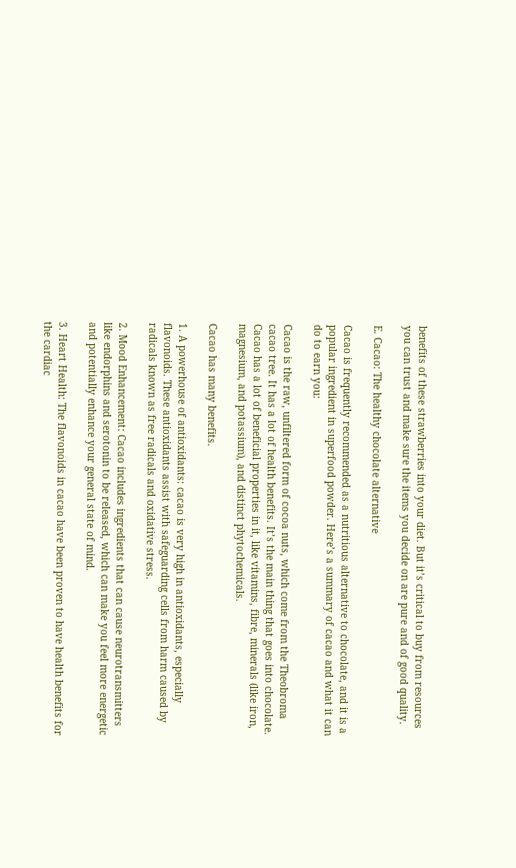benefits of these strawberries into your diet. But it’s critical to buy from resources you can trust and make sure the items you decide on are pure and of good quality.

E. Cacao: The healthy chocolate alternative

Cacao is frequently recommended as a nutritious alternative to chocolate, and it is a popular ingredient in superfood powder. Here’s a summary of cacao and what it can do to earn you:

Cacao is the raw, unfiltered form of cocoa nuts, which come from the Theobroma cacao tree. It has a lot of health benefits. It’s the main thing that goes into chocolate. Cacao has a lot of beneficial properties in it, like vitamins, fibre, minerals (like iron, magnesium, and potassium), and distinct phytochemicals.

Cacao has many benefits.

1. A powerhouse of antioxidants: cacao is very high in antioxidants, especially flavonoids. These antioxidants assist with safeguarding cells from harm caused by radicals known as free radicals and oxidative stress.

2. Mood Enhancement: Cacao includes ingredients that can cause neurotransmitters like endorphins and serotonin to be released, which can make you feel more energetic and potentially enhance your general state of mind.

3. Heart Health: The flavonoids in cacao have been proven to have health benefits for the cardiac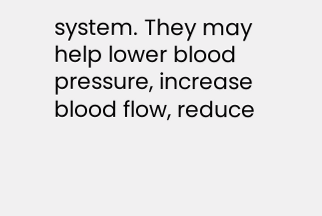system. They may help lower blood pressure, increase blood flow, reduce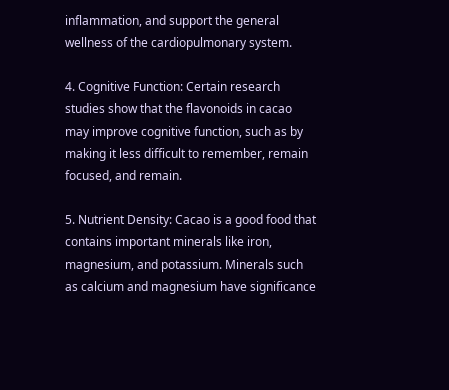inflammation, and support the general wellness of the cardiopulmonary system.

4. Cognitive Function: Certain research studies show that the flavonoids in cacao may improve cognitive function, such as by making it less difficult to remember, remain focused, and remain.

5. Nutrient Density: Cacao is a good food that contains important minerals like iron, magnesium, and potassium. Minerals such as calcium and magnesium have significance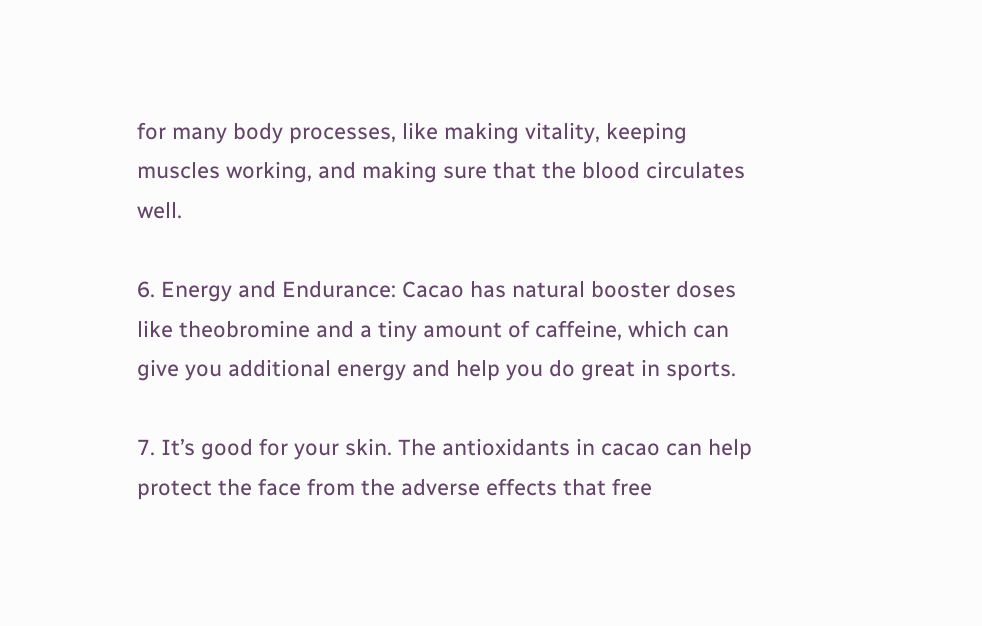for many body processes, like making vitality, keeping muscles working, and making sure that the blood circulates well.

6. Energy and Endurance: Cacao has natural booster doses like theobromine and a tiny amount of caffeine, which can give you additional energy and help you do great in sports.

7. It’s good for your skin. The antioxidants in cacao can help protect the face from the adverse effects that free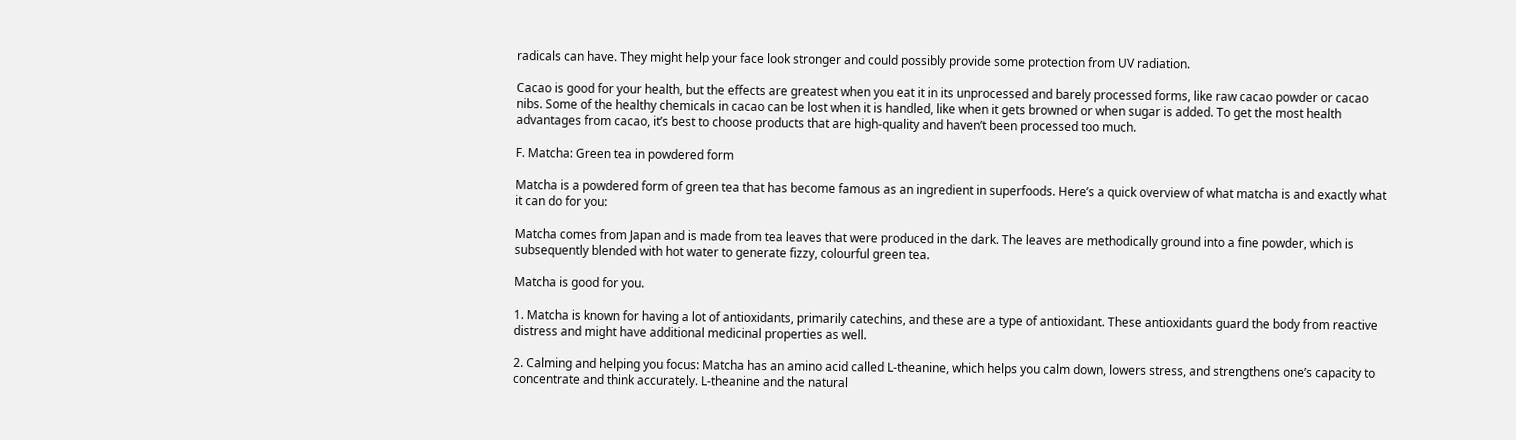radicals can have. They might help your face look stronger and could possibly provide some protection from UV radiation.

Cacao is good for your health, but the effects are greatest when you eat it in its unprocessed and barely processed forms, like raw cacao powder or cacao nibs. Some of the healthy chemicals in cacao can be lost when it is handled, like when it gets browned or when sugar is added. To get the most health advantages from cacao, it’s best to choose products that are high-quality and haven’t been processed too much.

F. Matcha: Green tea in powdered form

Matcha is a powdered form of green tea that has become famous as an ingredient in superfoods. Here’s a quick overview of what matcha is and exactly what it can do for you:

Matcha comes from Japan and is made from tea leaves that were produced in the dark. The leaves are methodically ground into a fine powder, which is subsequently blended with hot water to generate fizzy, colourful green tea.

Matcha is good for you.

1. Matcha is known for having a lot of antioxidants, primarily catechins, and these are a type of antioxidant. These antioxidants guard the body from reactive distress and might have additional medicinal properties as well.

2. Calming and helping you focus: Matcha has an amino acid called L-theanine, which helps you calm down, lowers stress, and strengthens one’s capacity to concentrate and think accurately. L-theanine and the natural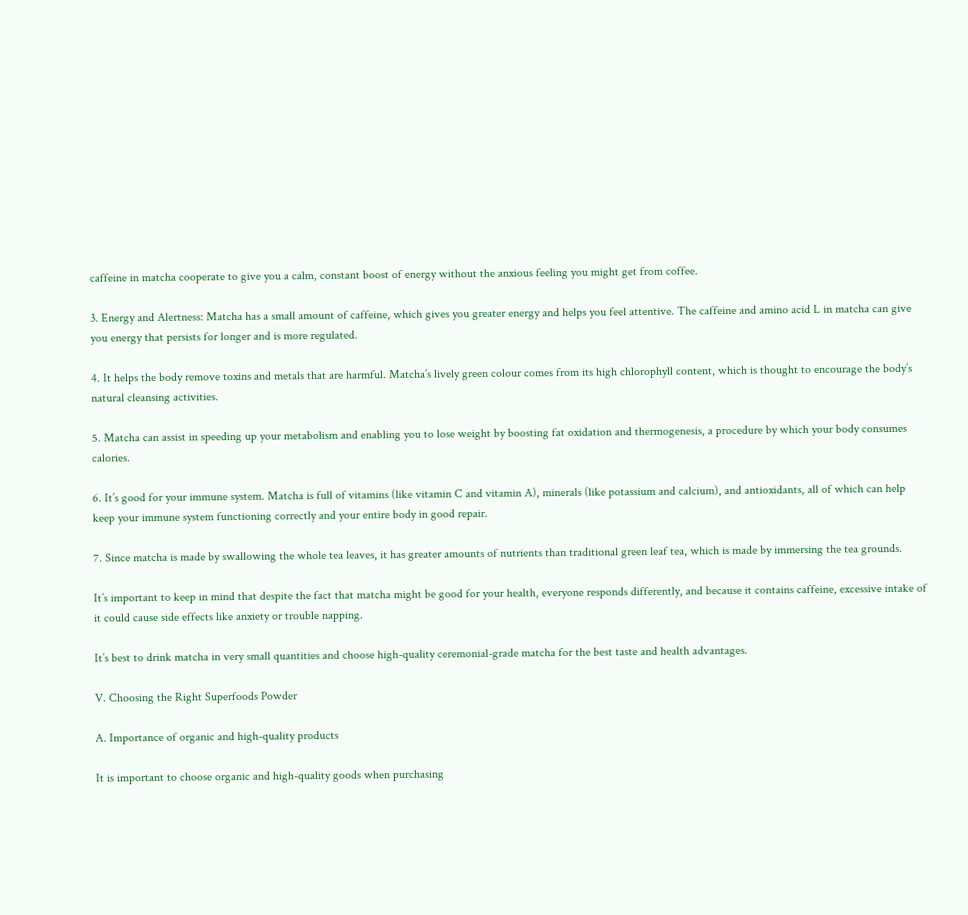caffeine in matcha cooperate to give you a calm, constant boost of energy without the anxious feeling you might get from coffee.

3. Energy and Alertness: Matcha has a small amount of caffeine, which gives you greater energy and helps you feel attentive. The caffeine and amino acid L in matcha can give you energy that persists for longer and is more regulated.

4. It helps the body remove toxins and metals that are harmful. Matcha’s lively green colour comes from its high chlorophyll content, which is thought to encourage the body’s natural cleansing activities.

5. Matcha can assist in speeding up your metabolism and enabling you to lose weight by boosting fat oxidation and thermogenesis, a procedure by which your body consumes calories.

6. It’s good for your immune system. Matcha is full of vitamins (like vitamin C and vitamin A), minerals (like potassium and calcium), and antioxidants, all of which can help keep your immune system functioning correctly and your entire body in good repair.

7. Since matcha is made by swallowing the whole tea leaves, it has greater amounts of nutrients than traditional green leaf tea, which is made by immersing the tea grounds.

It’s important to keep in mind that despite the fact that matcha might be good for your health, everyone responds differently, and because it contains caffeine, excessive intake of it could cause side effects like anxiety or trouble napping.

It’s best to drink matcha in very small quantities and choose high-quality ceremonial-grade matcha for the best taste and health advantages.

V. Choosing the Right Superfoods Powder

A. Importance of organic and high-quality products

It is important to choose organic and high-quality goods when purchasing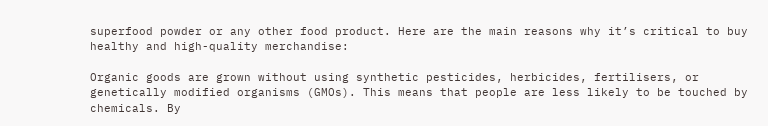superfood powder or any other food product. Here are the main reasons why it’s critical to buy healthy and high-quality merchandise:

Organic goods are grown without using synthetic pesticides, herbicides, fertilisers, or genetically modified organisms (GMOs). This means that people are less likely to be touched by chemicals. By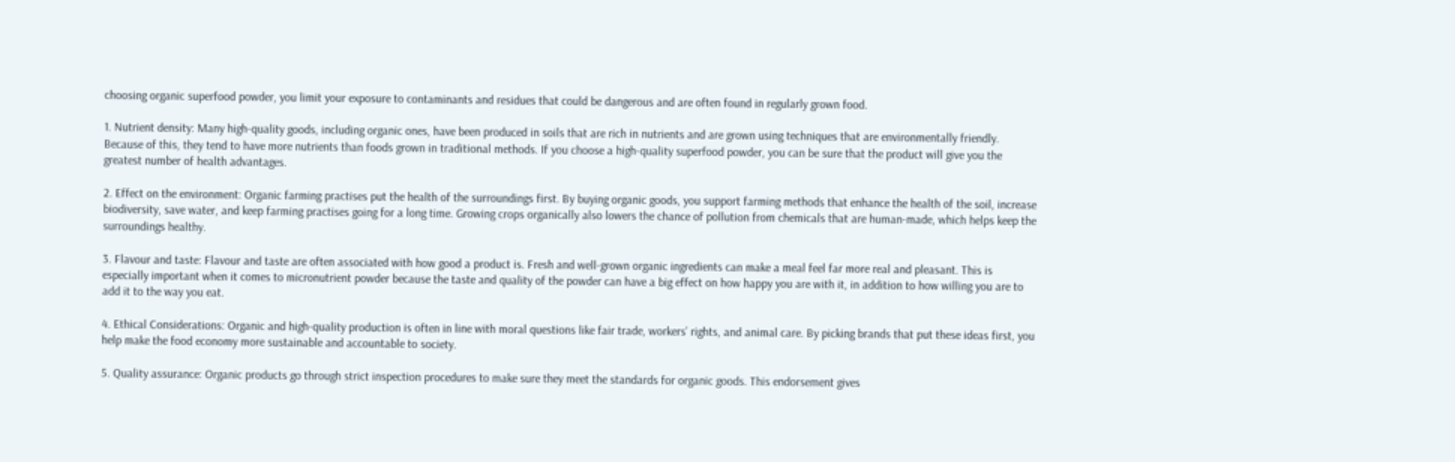choosing organic superfood powder, you limit your exposure to contaminants and residues that could be dangerous and are often found in regularly grown food.

1. Nutrient density: Many high-quality goods, including organic ones, have been produced in soils that are rich in nutrients and are grown using techniques that are environmentally friendly. Because of this, they tend to have more nutrients than foods grown in traditional methods. If you choose a high-quality superfood powder, you can be sure that the product will give you the greatest number of health advantages.

2. Effect on the environment: Organic farming practises put the health of the surroundings first. By buying organic goods, you support farming methods that enhance the health of the soil, increase biodiversity, save water, and keep farming practises going for a long time. Growing crops organically also lowers the chance of pollution from chemicals that are human-made, which helps keep the surroundings healthy.

3. Flavour and taste: Flavour and taste are often associated with how good a product is. Fresh and well-grown organic ingredients can make a meal feel far more real and pleasant. This is especially important when it comes to micronutrient powder because the taste and quality of the powder can have a big effect on how happy you are with it, in addition to how willing you are to add it to the way you eat.

4. Ethical Considerations: Organic and high-quality production is often in line with moral questions like fair trade, workers’ rights, and animal care. By picking brands that put these ideas first, you help make the food economy more sustainable and accountable to society.

5. Quality assurance: Organic products go through strict inspection procedures to make sure they meet the standards for organic goods. This endorsement gives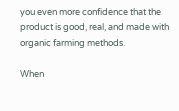you even more confidence that the product is good, real, and made with organic farming methods.

When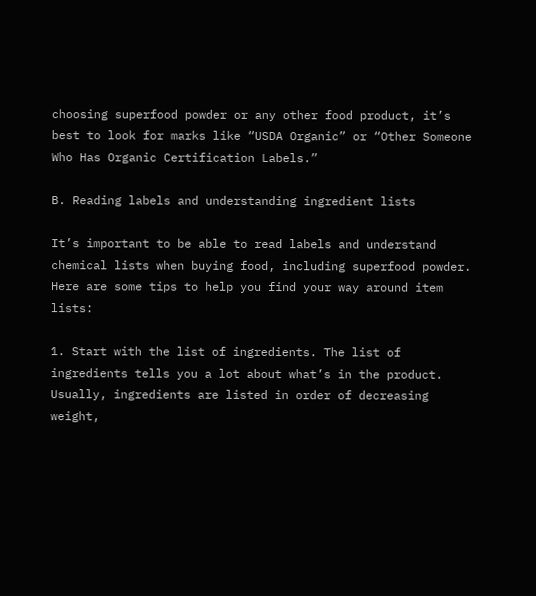choosing superfood powder or any other food product, it’s best to look for marks like “USDA Organic” or “Other Someone Who Has Organic Certification Labels.”

B. Reading labels and understanding ingredient lists

It’s important to be able to read labels and understand chemical lists when buying food, including superfood powder. Here are some tips to help you find your way around item lists:

1. Start with the list of ingredients. The list of ingredients tells you a lot about what’s in the product. Usually, ingredients are listed in order of decreasing weight,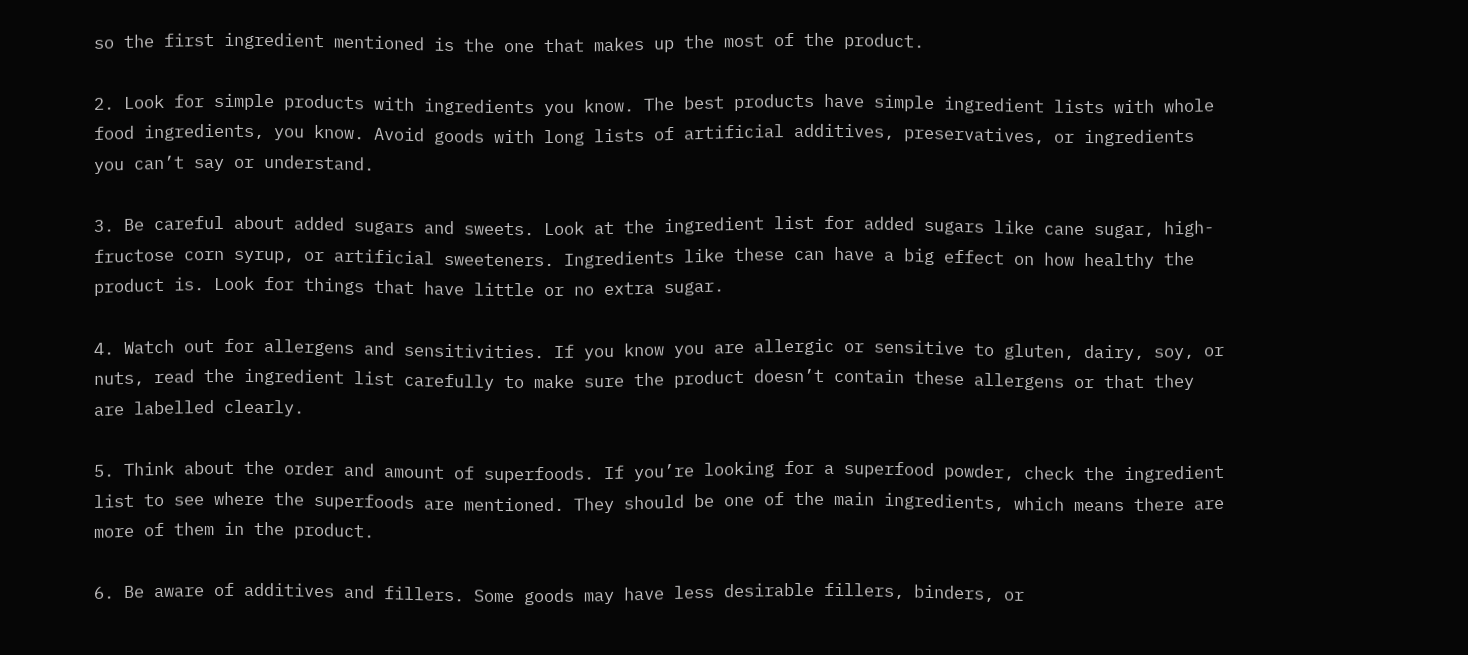so the first ingredient mentioned is the one that makes up the most of the product.

2. Look for simple products with ingredients you know. The best products have simple ingredient lists with whole food ingredients, you know. Avoid goods with long lists of artificial additives, preservatives, or ingredients you can’t say or understand.

3. Be careful about added sugars and sweets. Look at the ingredient list for added sugars like cane sugar, high-fructose corn syrup, or artificial sweeteners. Ingredients like these can have a big effect on how healthy the product is. Look for things that have little or no extra sugar.

4. Watch out for allergens and sensitivities. If you know you are allergic or sensitive to gluten, dairy, soy, or nuts, read the ingredient list carefully to make sure the product doesn’t contain these allergens or that they are labelled clearly.

5. Think about the order and amount of superfoods. If you’re looking for a superfood powder, check the ingredient list to see where the superfoods are mentioned. They should be one of the main ingredients, which means there are more of them in the product.

6. Be aware of additives and fillers. Some goods may have less desirable fillers, binders, or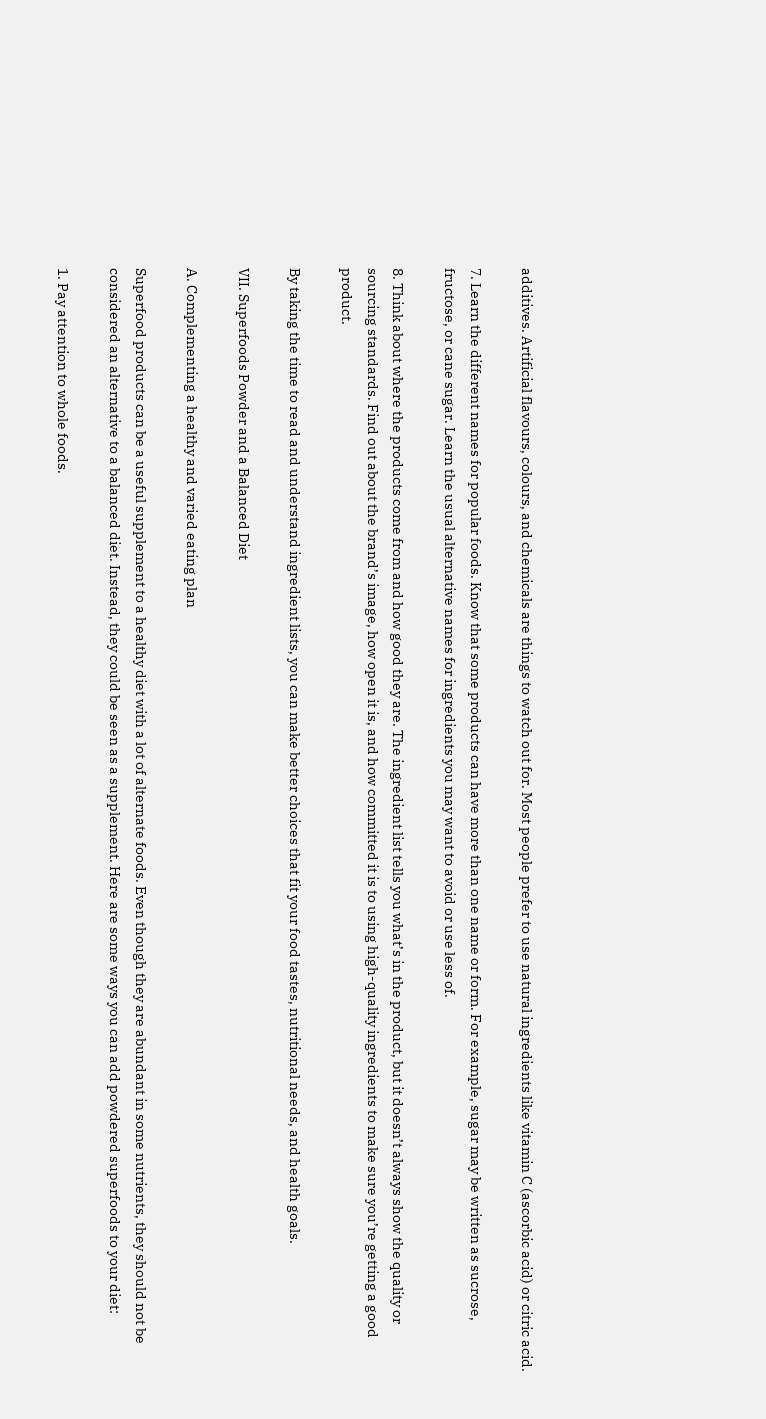additives. Artificial flavours, colours, and chemicals are things to watch out for. Most people prefer to use natural ingredients like vitamin C (ascorbic acid) or citric acid.

7. Learn the different names for popular foods. Know that some products can have more than one name or form. For example, sugar may be written as sucrose, fructose, or cane sugar. Learn the usual alternative names for ingredients you may want to avoid or use less of.

8. Think about where the products come from and how good they are. The ingredient list tells you what’s in the product, but it doesn’t always show the quality or sourcing standards. Find out about the brand’s image, how open it is, and how committed it is to using high-quality ingredients to make sure you’re getting a good product.

By taking the time to read and understand ingredient lists, you can make better choices that fit your food tastes, nutritional needs, and health goals.

VII. Superfoods Powder and a Balanced Diet

A. Complementing a healthy and varied eating plan

Superfood products can be a useful supplement to a healthy diet with a lot of alternate foods. Even though they are abundant in some nutrients, they should not be considered an alternative to a balanced diet. Instead, they could be seen as a supplement. Here are some ways you can add powdered superfoods to your diet:

1. Pay attention to whole foods.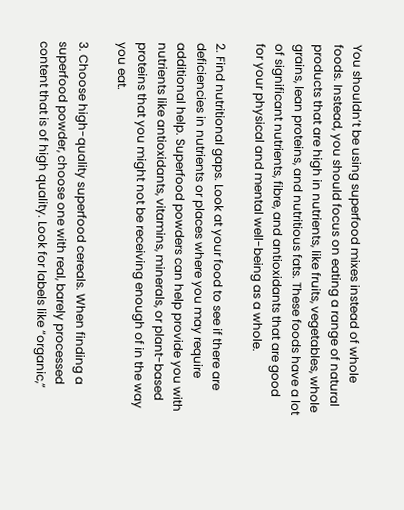You shouldn’t be using superfood mixes instead of whole foods. Instead, you should focus on eating a range of natural products that are high in nutrients, like fruits, vegetables, whole grains, lean proteins, and nutritious fats. These foods have a lot of significant nutrients, fibre, and antioxidants that are good for your physical and mental well-being as a whole.

2. Find nutritional gaps. Look at your food to see if there are deficiencies in nutrients or places where you may require additional help. Superfood powders can help provide you with nutrients like antioxidants, vitamins, minerals, or plant-based proteins that you might not be receiving enough of in the way you eat.

3. Choose high-quality superfood cereals. When finding a superfood powder, choose one with real, barely processed content that is of high quality. Look for labels like “organic,”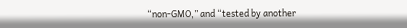“non-GMO,” and “tested by another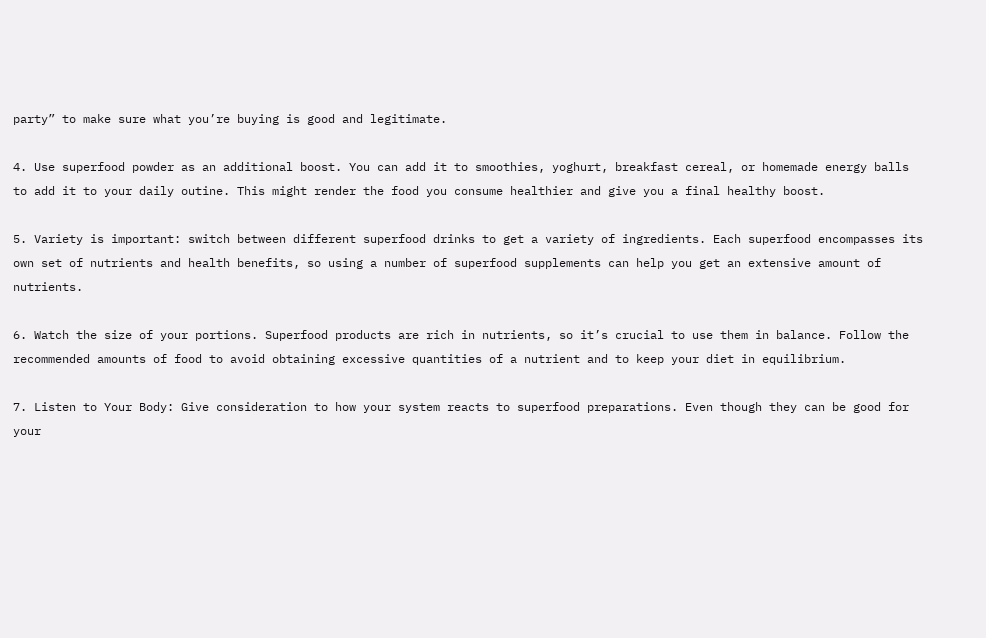party” to make sure what you’re buying is good and legitimate.

4. Use superfood powder as an additional boost. You can add it to smoothies, yoghurt, breakfast cereal, or homemade energy balls to add it to your daily outine. This might render the food you consume healthier and give you a final healthy boost.

5. Variety is important: switch between different superfood drinks to get a variety of ingredients. Each superfood encompasses its own set of nutrients and health benefits, so using a number of superfood supplements can help you get an extensive amount of nutrients.

6. Watch the size of your portions. Superfood products are rich in nutrients, so it’s crucial to use them in balance. Follow the recommended amounts of food to avoid obtaining excessive quantities of a nutrient and to keep your diet in equilibrium.

7. Listen to Your Body: Give consideration to how your system reacts to superfood preparations. Even though they can be good for your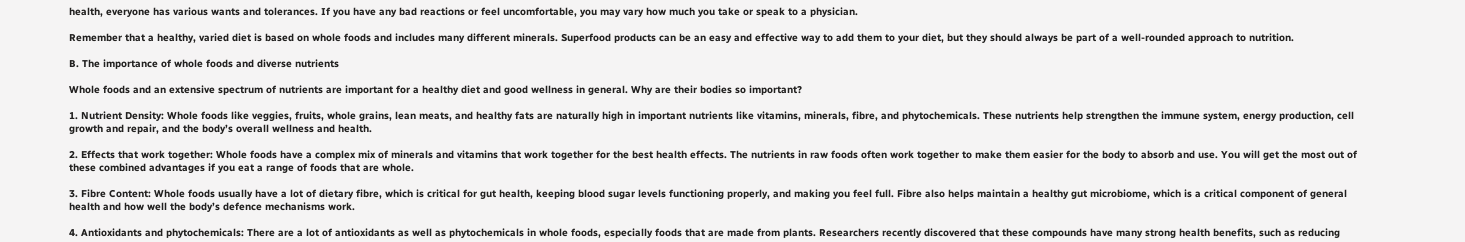health, everyone has various wants and tolerances. If you have any bad reactions or feel uncomfortable, you may vary how much you take or speak to a physician.

Remember that a healthy, varied diet is based on whole foods and includes many different minerals. Superfood products can be an easy and effective way to add them to your diet, but they should always be part of a well-rounded approach to nutrition.

B. The importance of whole foods and diverse nutrients

Whole foods and an extensive spectrum of nutrients are important for a healthy diet and good wellness in general. Why are their bodies so important?

1. Nutrient Density: Whole foods like veggies, fruits, whole grains, lean meats, and healthy fats are naturally high in important nutrients like vitamins, minerals, fibre, and phytochemicals. These nutrients help strengthen the immune system, energy production, cell growth and repair, and the body’s overall wellness and health.

2. Effects that work together: Whole foods have a complex mix of minerals and vitamins that work together for the best health effects. The nutrients in raw foods often work together to make them easier for the body to absorb and use. You will get the most out of these combined advantages if you eat a range of foods that are whole.

3. Fibre Content: Whole foods usually have a lot of dietary fibre, which is critical for gut health, keeping blood sugar levels functioning properly, and making you feel full. Fibre also helps maintain a healthy gut microbiome, which is a critical component of general health and how well the body’s defence mechanisms work.

4. Antioxidants and phytochemicals: There are a lot of antioxidants as well as phytochemicals in whole foods, especially foods that are made from plants. Researchers recently discovered that these compounds have many strong health benefits, such as reducing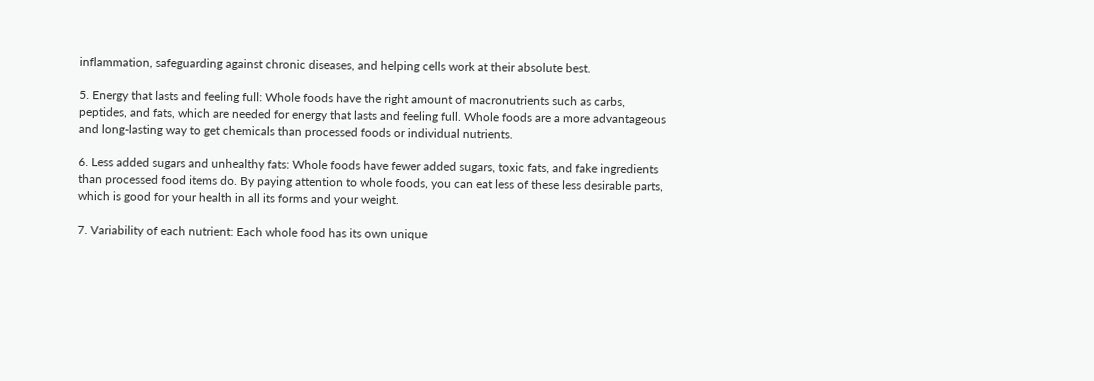inflammation, safeguarding against chronic diseases, and helping cells work at their absolute best.

5. Energy that lasts and feeling full: Whole foods have the right amount of macronutrients such as carbs, peptides, and fats, which are needed for energy that lasts and feeling full. Whole foods are a more advantageous and long-lasting way to get chemicals than processed foods or individual nutrients.

6. Less added sugars and unhealthy fats: Whole foods have fewer added sugars, toxic fats, and fake ingredients than processed food items do. By paying attention to whole foods, you can eat less of these less desirable parts, which is good for your health in all its forms and your weight.

7. Variability of each nutrient: Each whole food has its own unique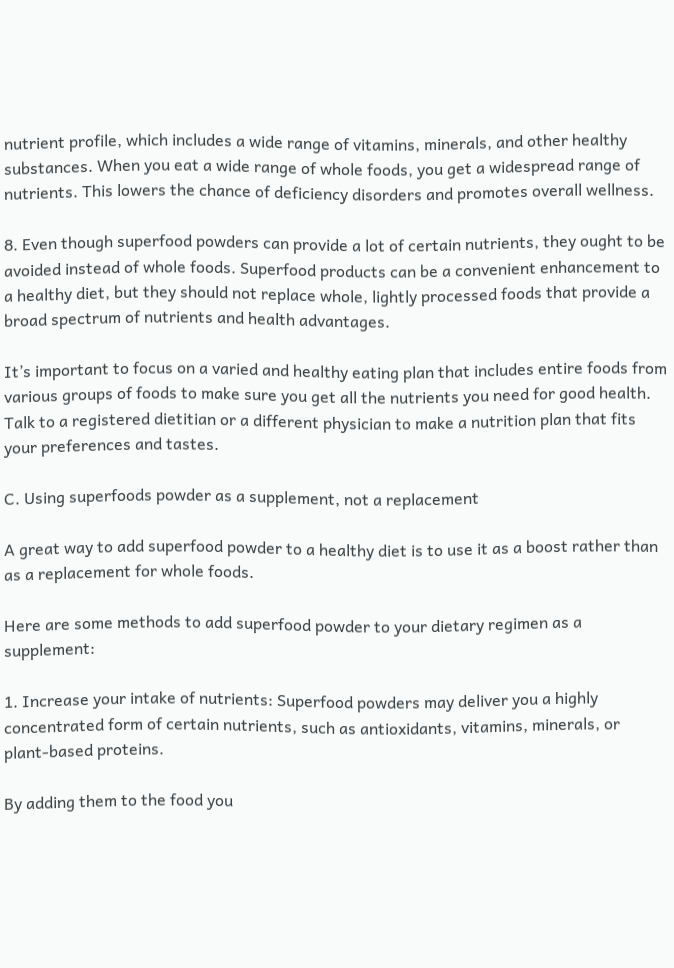nutrient profile, which includes a wide range of vitamins, minerals, and other healthy substances. When you eat a wide range of whole foods, you get a widespread range of nutrients. This lowers the chance of deficiency disorders and promotes overall wellness.

8. Even though superfood powders can provide a lot of certain nutrients, they ought to be avoided instead of whole foods. Superfood products can be a convenient enhancement to a healthy diet, but they should not replace whole, lightly processed foods that provide a broad spectrum of nutrients and health advantages.

It’s important to focus on a varied and healthy eating plan that includes entire foods from various groups of foods to make sure you get all the nutrients you need for good health. Talk to a registered dietitian or a different physician to make a nutrition plan that fits your preferences and tastes.

C. Using superfoods powder as a supplement, not a replacement

A great way to add superfood powder to a healthy diet is to use it as a boost rather than as a replacement for whole foods.

Here are some methods to add superfood powder to your dietary regimen as a supplement:

1. Increase your intake of nutrients: Superfood powders may deliver you a highly concentrated form of certain nutrients, such as antioxidants, vitamins, minerals, or plant-based proteins.

By adding them to the food you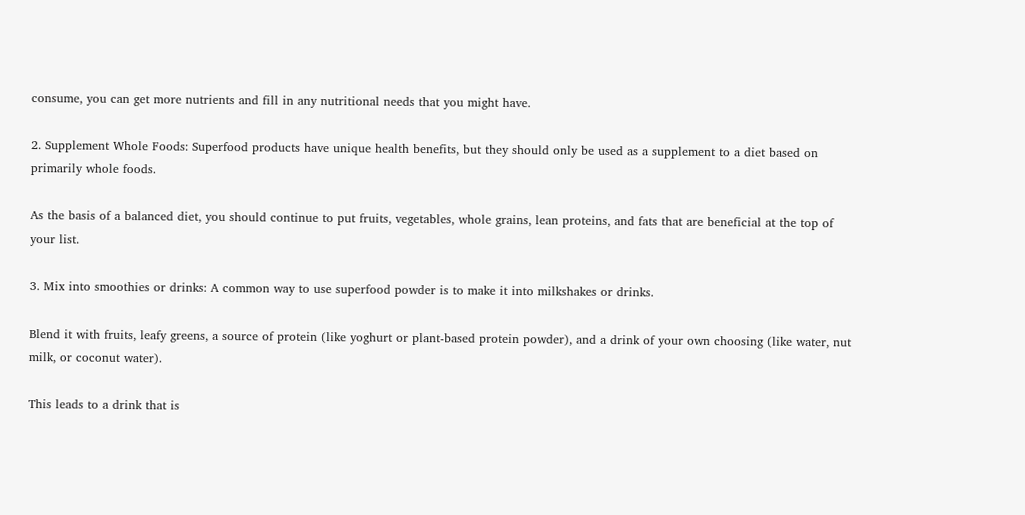consume, you can get more nutrients and fill in any nutritional needs that you might have.

2. Supplement Whole Foods: Superfood products have unique health benefits, but they should only be used as a supplement to a diet based on primarily whole foods.

As the basis of a balanced diet, you should continue to put fruits, vegetables, whole grains, lean proteins, and fats that are beneficial at the top of your list.

3. Mix into smoothies or drinks: A common way to use superfood powder is to make it into milkshakes or drinks.

Blend it with fruits, leafy greens, a source of protein (like yoghurt or plant-based protein powder), and a drink of your own choosing (like water, nut milk, or coconut water).

This leads to a drink that is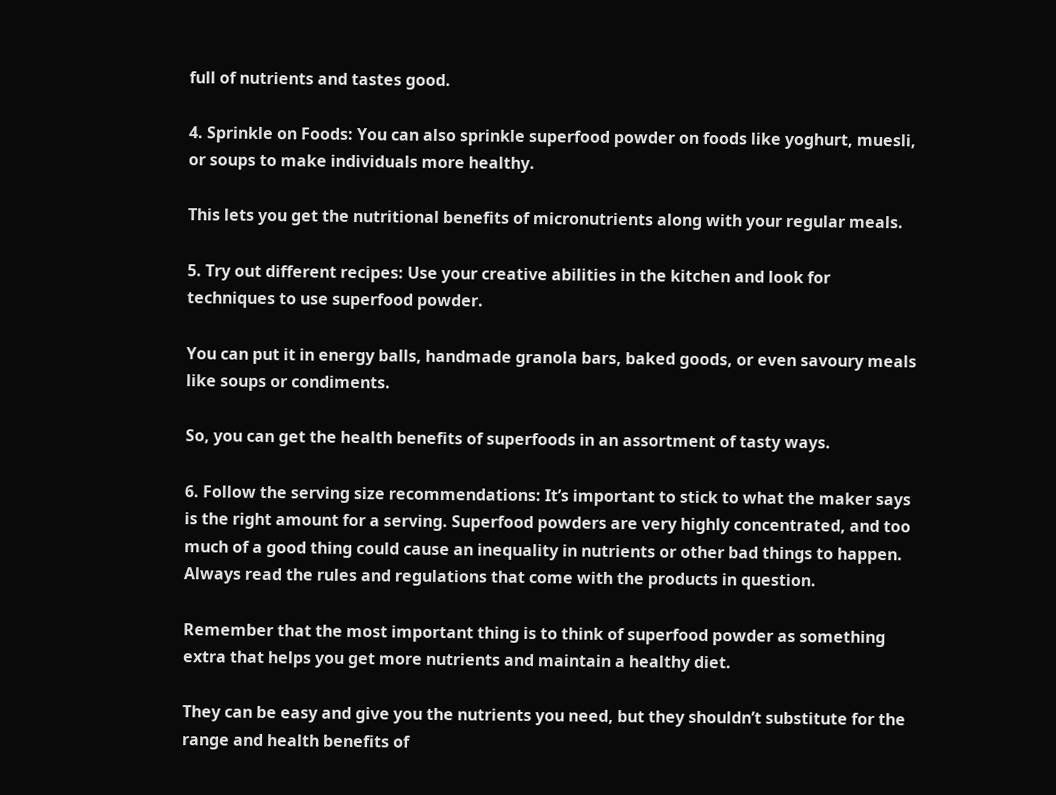full of nutrients and tastes good.

4. Sprinkle on Foods: You can also sprinkle superfood powder on foods like yoghurt, muesli, or soups to make individuals more healthy.

This lets you get the nutritional benefits of micronutrients along with your regular meals.

5. Try out different recipes: Use your creative abilities in the kitchen and look for techniques to use superfood powder.

You can put it in energy balls, handmade granola bars, baked goods, or even savoury meals like soups or condiments.

So, you can get the health benefits of superfoods in an assortment of tasty ways.

6. Follow the serving size recommendations: It’s important to stick to what the maker says is the right amount for a serving. Superfood powders are very highly concentrated, and too much of a good thing could cause an inequality in nutrients or other bad things to happen. Always read the rules and regulations that come with the products in question.

Remember that the most important thing is to think of superfood powder as something extra that helps you get more nutrients and maintain a healthy diet.

They can be easy and give you the nutrients you need, but they shouldn’t substitute for the range and health benefits of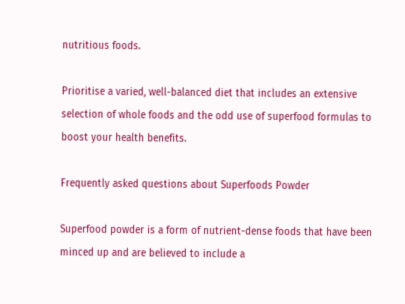nutritious foods.

Prioritise a varied, well-balanced diet that includes an extensive selection of whole foods and the odd use of superfood formulas to boost your health benefits.

Frequently asked questions about Superfoods Powder

Superfood powder is a form of nutrient-dense foods that have been minced up and are believed to include a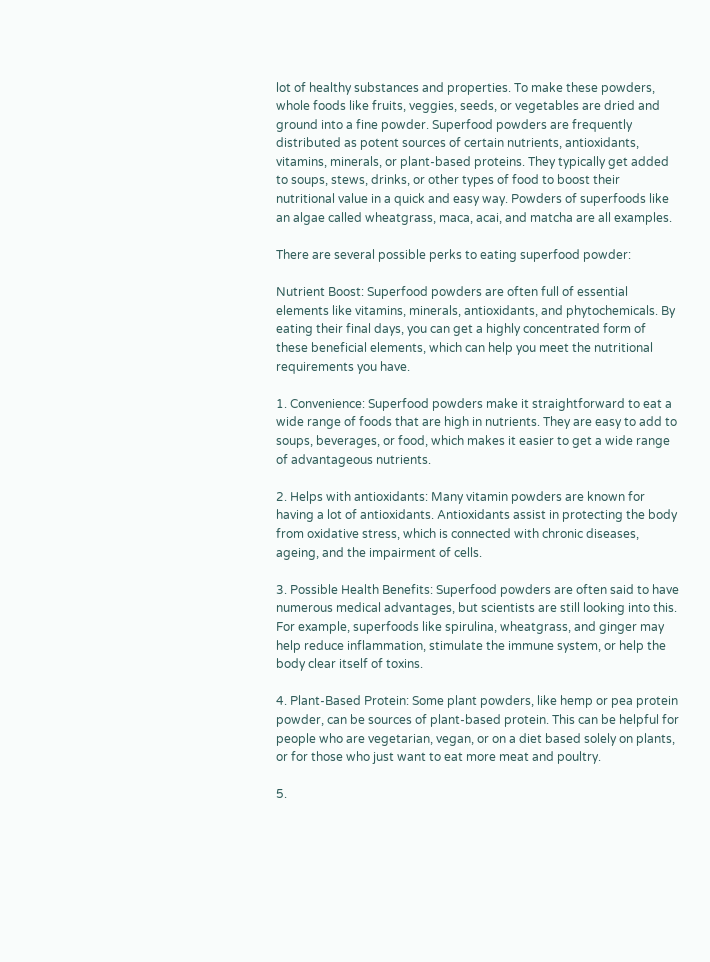lot of healthy substances and properties. To make these powders, whole foods like fruits, veggies, seeds, or vegetables are dried and ground into a fine powder. Superfood powders are frequently distributed as potent sources of certain nutrients, antioxidants, vitamins, minerals, or plant-based proteins. They typically get added to soups, stews, drinks, or other types of food to boost their nutritional value in a quick and easy way. Powders of superfoods like an algae called wheatgrass, maca, acai, and matcha are all examples.

There are several possible perks to eating superfood powder:

Nutrient Boost: Superfood powders are often full of essential elements like vitamins, minerals, antioxidants, and phytochemicals. By eating their final days, you can get a highly concentrated form of these beneficial elements, which can help you meet the nutritional requirements you have.

1. Convenience: Superfood powders make it straightforward to eat a wide range of foods that are high in nutrients. They are easy to add to soups, beverages, or food, which makes it easier to get a wide range of advantageous nutrients.

2. Helps with antioxidants: Many vitamin powders are known for having a lot of antioxidants. Antioxidants assist in protecting the body from oxidative stress, which is connected with chronic diseases, ageing, and the impairment of cells.

3. Possible Health Benefits: Superfood powders are often said to have numerous medical advantages, but scientists are still looking into this. For example, superfoods like spirulina, wheatgrass, and ginger may help reduce inflammation, stimulate the immune system, or help the body clear itself of toxins.

4. Plant-Based Protein: Some plant powders, like hemp or pea protein powder, can be sources of plant-based protein. This can be helpful for people who are vegetarian, vegan, or on a diet based solely on plants, or for those who just want to eat more meat and poultry.

5.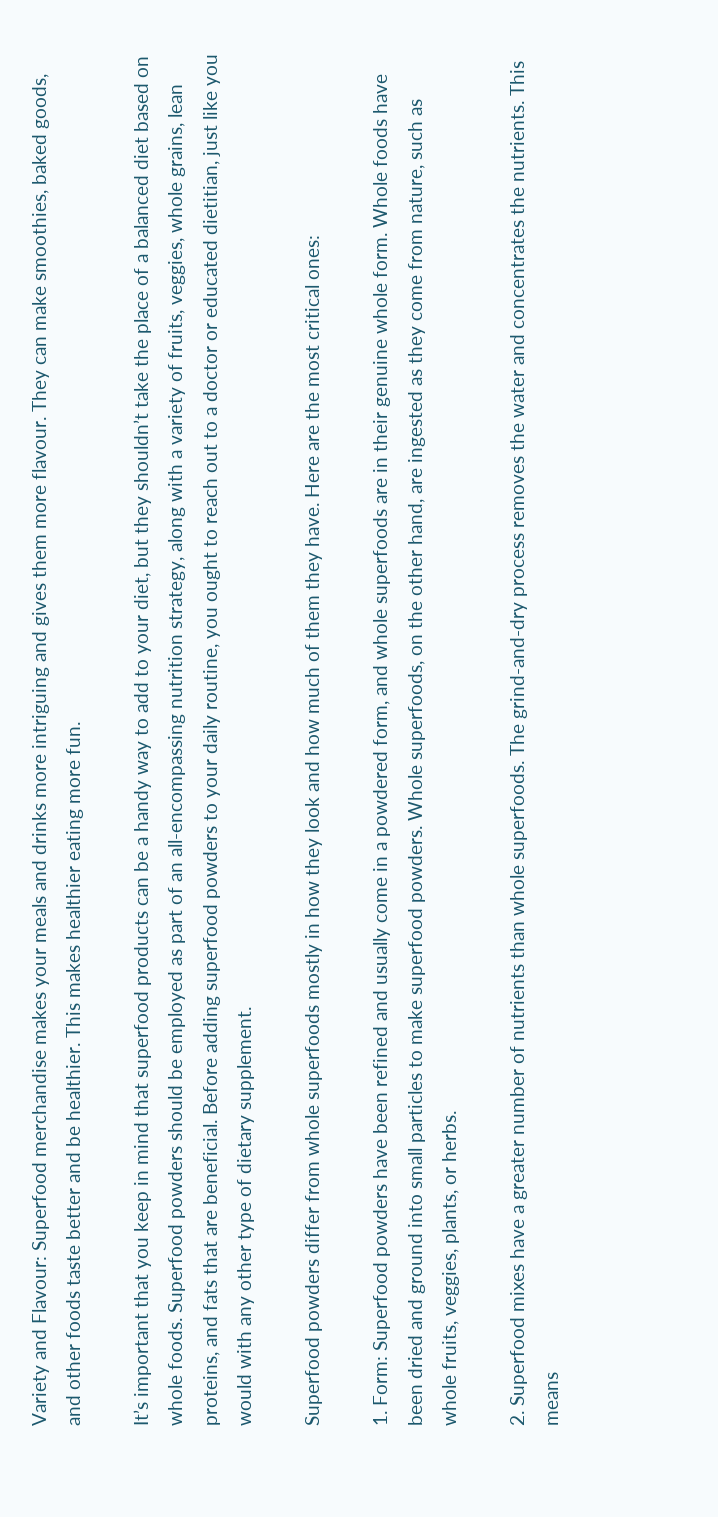Variety and Flavour: Superfood merchandise makes your meals and drinks more intriguing and gives them more flavour. They can make smoothies, baked goods, and other foods taste better and be healthier. This makes healthier eating more fun.

It’s important that you keep in mind that superfood products can be a handy way to add to your diet, but they shouldn’t take the place of a balanced diet based on whole foods. Superfood powders should be employed as part of an all-encompassing nutrition strategy, along with a variety of fruits, veggies, whole grains, lean proteins, and fats that are beneficial. Before adding superfood powders to your daily routine, you ought to reach out to a doctor or educated dietitian, just like you would with any other type of dietary supplement.

Superfood powders differ from whole superfoods mostly in how they look and how much of them they have. Here are the most critical ones:

1. Form: Superfood powders have been refined and usually come in a powdered form, and whole superfoods are in their genuine whole form. Whole foods have been dried and ground into small particles to make superfood powders. Whole superfoods, on the other hand, are ingested as they come from nature, such as whole fruits, veggies, plants, or herbs.

2. Superfood mixes have a greater number of nutrients than whole superfoods. The grind-and-dry process removes the water and concentrates the nutrients. This means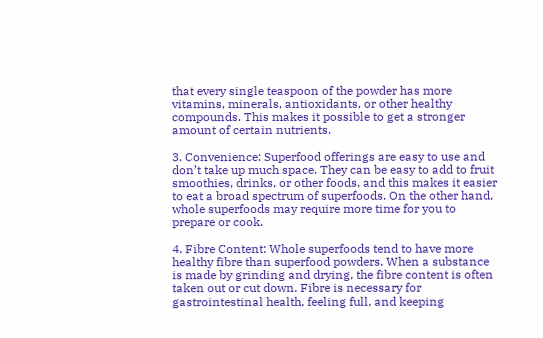that every single teaspoon of the powder has more vitamins, minerals, antioxidants, or other healthy compounds. This makes it possible to get a stronger amount of certain nutrients.

3. Convenience: Superfood offerings are easy to use and don’t take up much space. They can be easy to add to fruit smoothies, drinks, or other foods, and this makes it easier to eat a broad spectrum of superfoods. On the other hand, whole superfoods may require more time for you to prepare or cook.

4. Fibre Content: Whole superfoods tend to have more healthy fibre than superfood powders. When a substance is made by grinding and drying, the fibre content is often taken out or cut down. Fibre is necessary for gastrointestinal health, feeling full, and keeping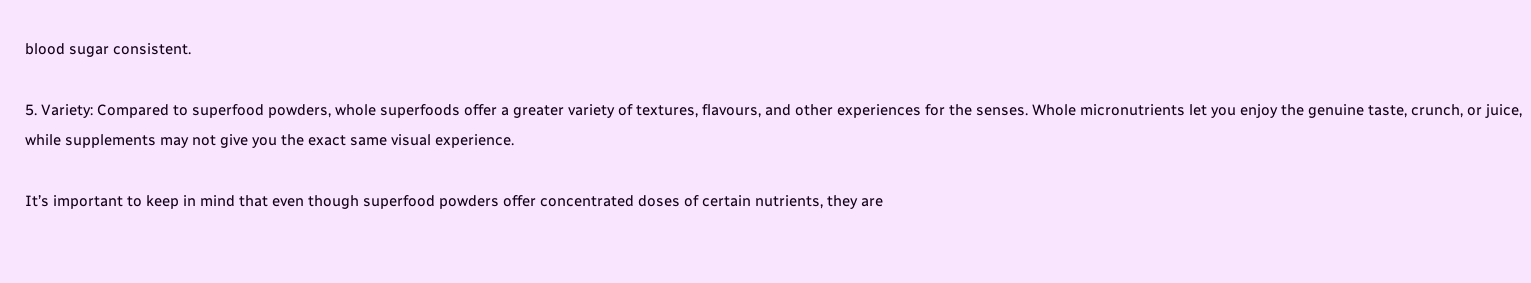blood sugar consistent.

5. Variety: Compared to superfood powders, whole superfoods offer a greater variety of textures, flavours, and other experiences for the senses. Whole micronutrients let you enjoy the genuine taste, crunch, or juice, while supplements may not give you the exact same visual experience.

It’s important to keep in mind that even though superfood powders offer concentrated doses of certain nutrients, they are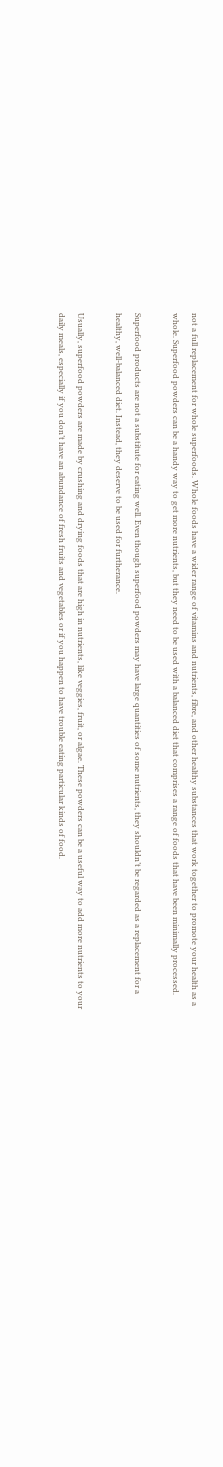not a full replacement for whole superfoods. Whole foods have a wider range of vitamins and nutrients, fibre, and other healthy substances that work together to promote your health as a whole. Superfood powders can be a handy way to get more nutrients, but they need to be used with a balanced diet that comprises a range of foods that have been minimally processed.

Superfood products are not a substitute for eating well. Even though superfood powders may have large quantities of some nutrients, they shouldn’t be regarded as a replacement for a healthy, well-balanced diet. Instead, they deserve to be used for furtherance.

Usually, superfood powders are made by crushing and drying foods that are high in nutrients, like veggies, fruit, or algae. These powders can be a useful way to add more nutrients to your daily meals, especially if you don’t have an abundance of fresh fruits and vegetables or if you happen to have trouble eating particular kinds of food.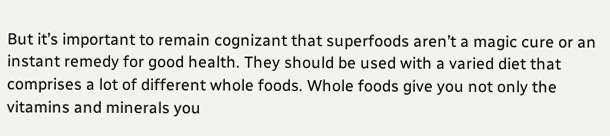But it’s important to remain cognizant that superfoods aren’t a magic cure or an instant remedy for good health. They should be used with a varied diet that comprises a lot of different whole foods. Whole foods give you not only the vitamins and minerals you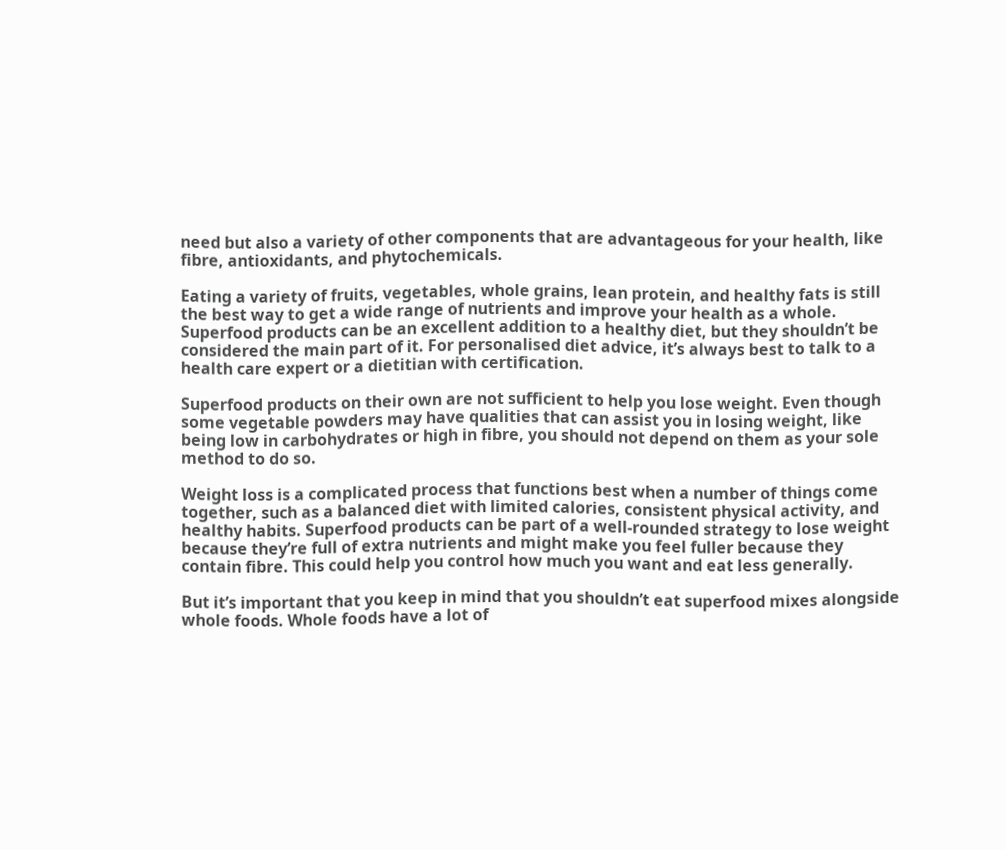need but also a variety of other components that are advantageous for your health, like fibre, antioxidants, and phytochemicals.

Eating a variety of fruits, vegetables, whole grains, lean protein, and healthy fats is still the best way to get a wide range of nutrients and improve your health as a whole. Superfood products can be an excellent addition to a healthy diet, but they shouldn’t be considered the main part of it. For personalised diet advice, it’s always best to talk to a health care expert or a dietitian with certification.

Superfood products on their own are not sufficient to help you lose weight. Even though some vegetable powders may have qualities that can assist you in losing weight, like being low in carbohydrates or high in fibre, you should not depend on them as your sole method to do so.

Weight loss is a complicated process that functions best when a number of things come together, such as a balanced diet with limited calories, consistent physical activity, and healthy habits. Superfood products can be part of a well-rounded strategy to lose weight because they’re full of extra nutrients and might make you feel fuller because they contain fibre. This could help you control how much you want and eat less generally.

But it’s important that you keep in mind that you shouldn’t eat superfood mixes alongside whole foods. Whole foods have a lot of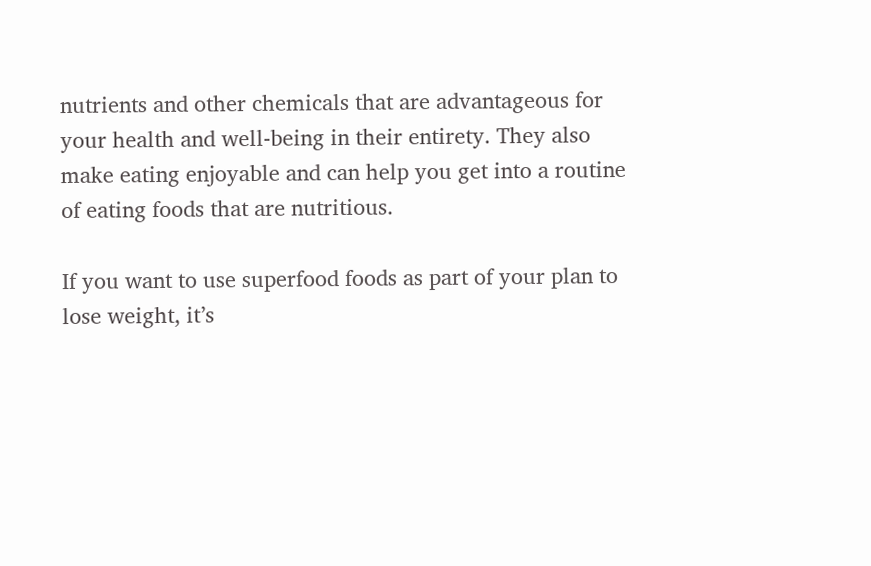nutrients and other chemicals that are advantageous for your health and well-being in their entirety. They also make eating enjoyable and can help you get into a routine of eating foods that are nutritious.

If you want to use superfood foods as part of your plan to lose weight, it’s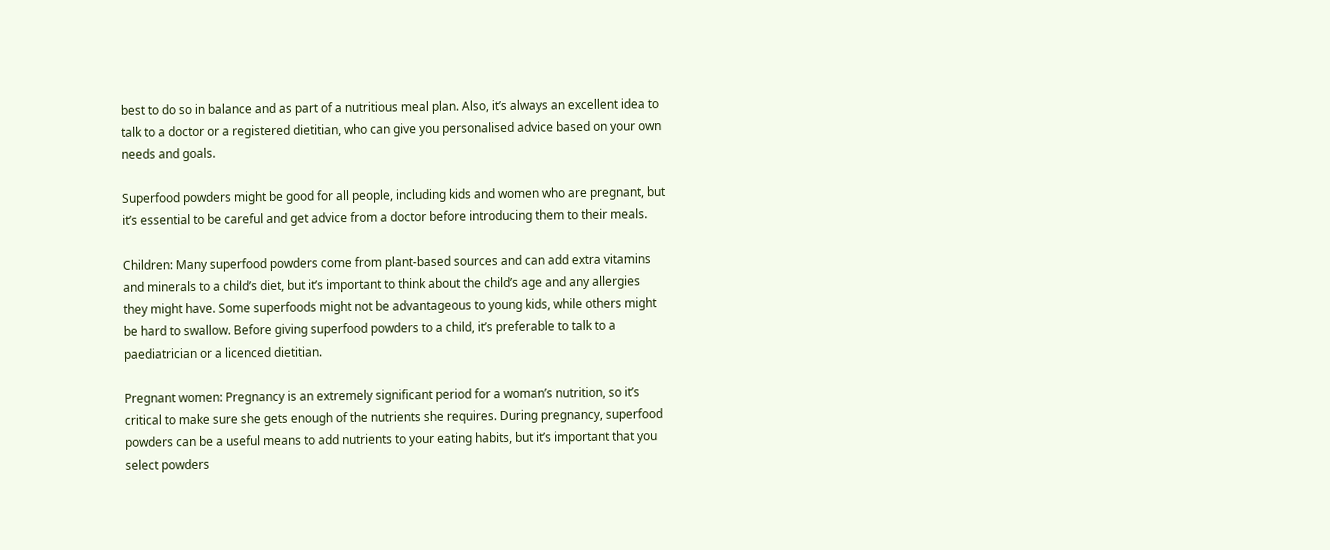best to do so in balance and as part of a nutritious meal plan. Also, it’s always an excellent idea to talk to a doctor or a registered dietitian, who can give you personalised advice based on your own needs and goals.

Superfood powders might be good for all people, including kids and women who are pregnant, but it’s essential to be careful and get advice from a doctor before introducing them to their meals.

Children: Many superfood powders come from plant-based sources and can add extra vitamins and minerals to a child’s diet, but it’s important to think about the child’s age and any allergies they might have. Some superfoods might not be advantageous to young kids, while others might be hard to swallow. Before giving superfood powders to a child, it’s preferable to talk to a paediatrician or a licenced dietitian.

Pregnant women: Pregnancy is an extremely significant period for a woman’s nutrition, so it’s critical to make sure she gets enough of the nutrients she requires. During pregnancy, superfood powders can be a useful means to add nutrients to your eating habits, but it’s important that you select powders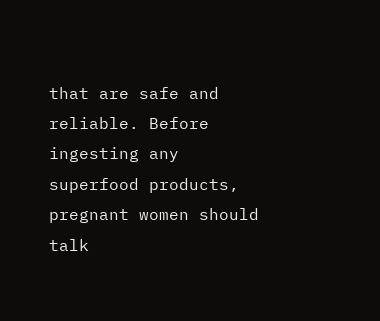that are safe and reliable. Before ingesting any superfood products, pregnant women should talk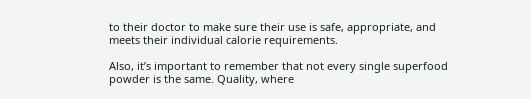to their doctor to make sure their use is safe, appropriate, and meets their individual calorie requirements.

Also, it’s important to remember that not every single superfood powder is the same. Quality, where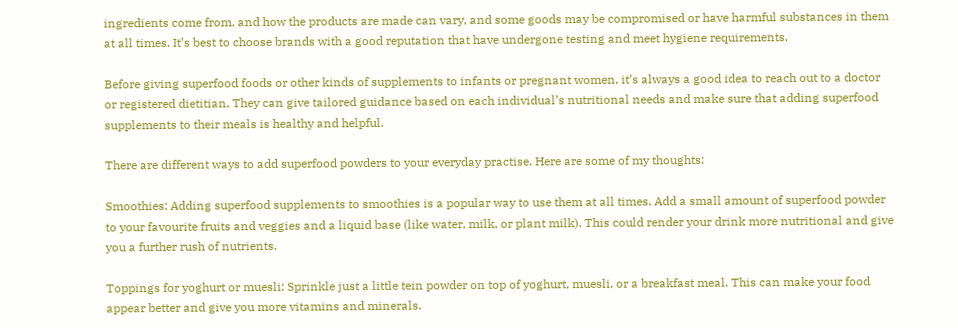ingredients come from, and how the products are made can vary, and some goods may be compromised or have harmful substances in them at all times. It’s best to choose brands with a good reputation that have undergone testing and meet hygiene requirements.

Before giving superfood foods or other kinds of supplements to infants or pregnant women, it’s always a good idea to reach out to a doctor or registered dietitian. They can give tailored guidance based on each individual’s nutritional needs and make sure that adding superfood supplements to their meals is healthy and helpful.

There are different ways to add superfood powders to your everyday practise. Here are some of my thoughts:

Smoothies: Adding superfood supplements to smoothies is a popular way to use them at all times. Add a small amount of superfood powder to your favourite fruits and veggies and a liquid base (like water, milk, or plant milk). This could render your drink more nutritional and give you a further rush of nutrients.

Toppings for yoghurt or muesli: Sprinkle just a little tein powder on top of yoghurt, muesli, or a breakfast meal. This can make your food appear better and give you more vitamins and minerals.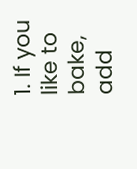1. If you like to bake, add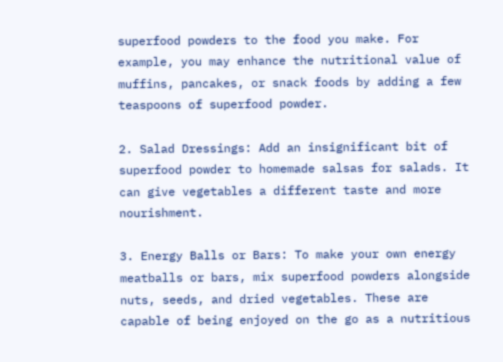superfood powders to the food you make. For example, you may enhance the nutritional value of muffins, pancakes, or snack foods by adding a few teaspoons of superfood powder.

2. Salad Dressings: Add an insignificant bit of superfood powder to homemade salsas for salads. It can give vegetables a different taste and more nourishment.

3. Energy Balls or Bars: To make your own energy meatballs or bars, mix superfood powders alongside nuts, seeds, and dried vegetables. These are capable of being enjoyed on the go as a nutritious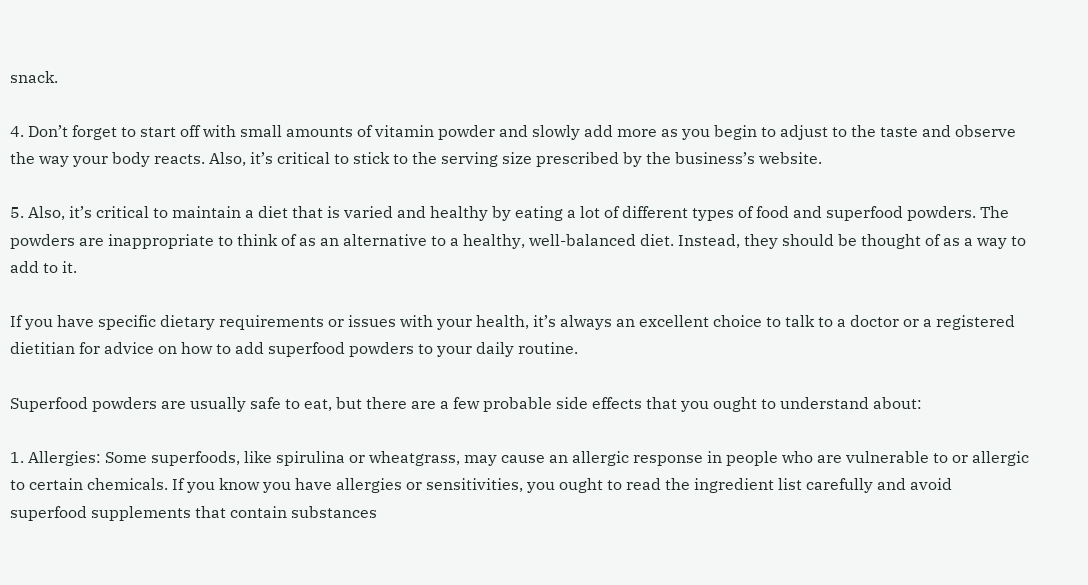snack.

4. Don’t forget to start off with small amounts of vitamin powder and slowly add more as you begin to adjust to the taste and observe the way your body reacts. Also, it’s critical to stick to the serving size prescribed by the business’s website.

5. Also, it’s critical to maintain a diet that is varied and healthy by eating a lot of different types of food and superfood powders. The powders are inappropriate to think of as an alternative to a healthy, well-balanced diet. Instead, they should be thought of as a way to add to it.

If you have specific dietary requirements or issues with your health, it’s always an excellent choice to talk to a doctor or a registered dietitian for advice on how to add superfood powders to your daily routine.

Superfood powders are usually safe to eat, but there are a few probable side effects that you ought to understand about:

1. Allergies: Some superfoods, like spirulina or wheatgrass, may cause an allergic response in people who are vulnerable to or allergic to certain chemicals. If you know you have allergies or sensitivities, you ought to read the ingredient list carefully and avoid superfood supplements that contain substances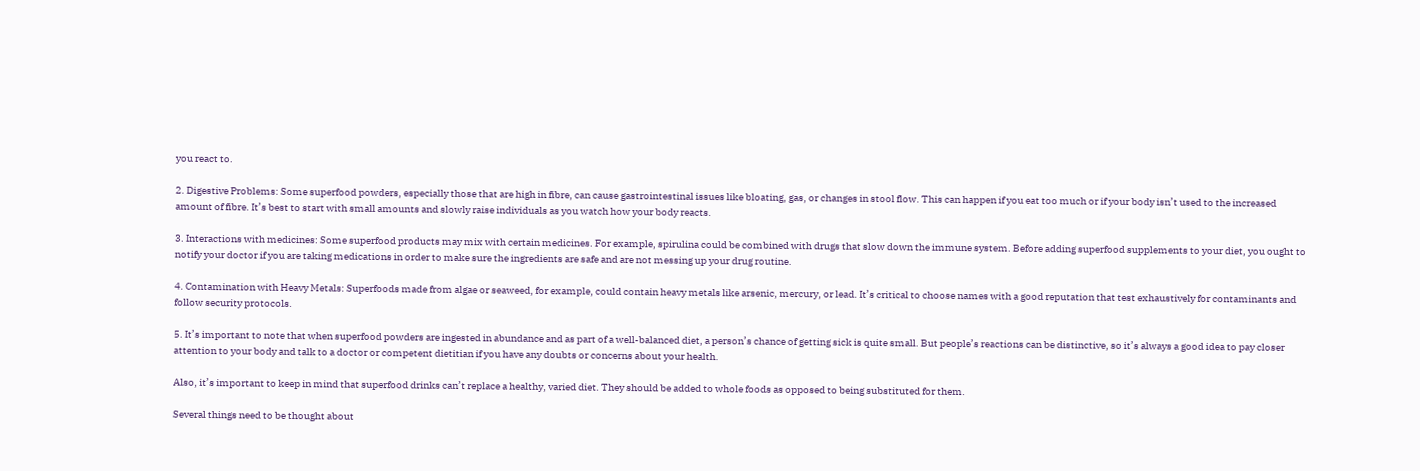you react to.

2. Digestive Problems: Some superfood powders, especially those that are high in fibre, can cause gastrointestinal issues like bloating, gas, or changes in stool flow. This can happen if you eat too much or if your body isn’t used to the increased amount of fibre. It’s best to start with small amounts and slowly raise individuals as you watch how your body reacts.

3. Interactions with medicines: Some superfood products may mix with certain medicines. For example, spirulina could be combined with drugs that slow down the immune system. Before adding superfood supplements to your diet, you ought to notify your doctor if you are taking medications in order to make sure the ingredients are safe and are not messing up your drug routine.

4. Contamination with Heavy Metals: Superfoods made from algae or seaweed, for example, could contain heavy metals like arsenic, mercury, or lead. It’s critical to choose names with a good reputation that test exhaustively for contaminants and follow security protocols.

5. It’s important to note that when superfood powders are ingested in abundance and as part of a well-balanced diet, a person’s chance of getting sick is quite small. But people’s reactions can be distinctive, so it’s always a good idea to pay closer attention to your body and talk to a doctor or competent dietitian if you have any doubts or concerns about your health.

Also, it’s important to keep in mind that superfood drinks can’t replace a healthy, varied diet. They should be added to whole foods as opposed to being substituted for them.

Several things need to be thought about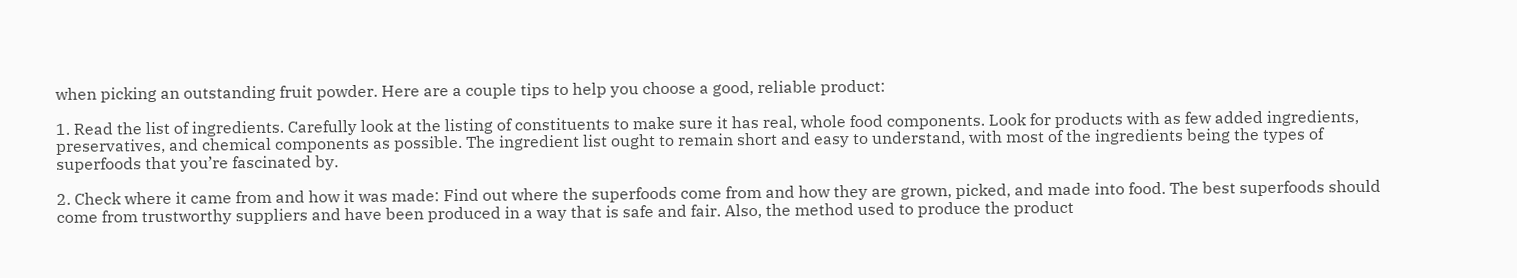when picking an outstanding fruit powder. Here are a couple tips to help you choose a good, reliable product:

1. Read the list of ingredients. Carefully look at the listing of constituents to make sure it has real, whole food components. Look for products with as few added ingredients, preservatives, and chemical components as possible. The ingredient list ought to remain short and easy to understand, with most of the ingredients being the types of superfoods that you’re fascinated by.

2. Check where it came from and how it was made: Find out where the superfoods come from and how they are grown, picked, and made into food. The best superfoods should come from trustworthy suppliers and have been produced in a way that is safe and fair. Also, the method used to produce the product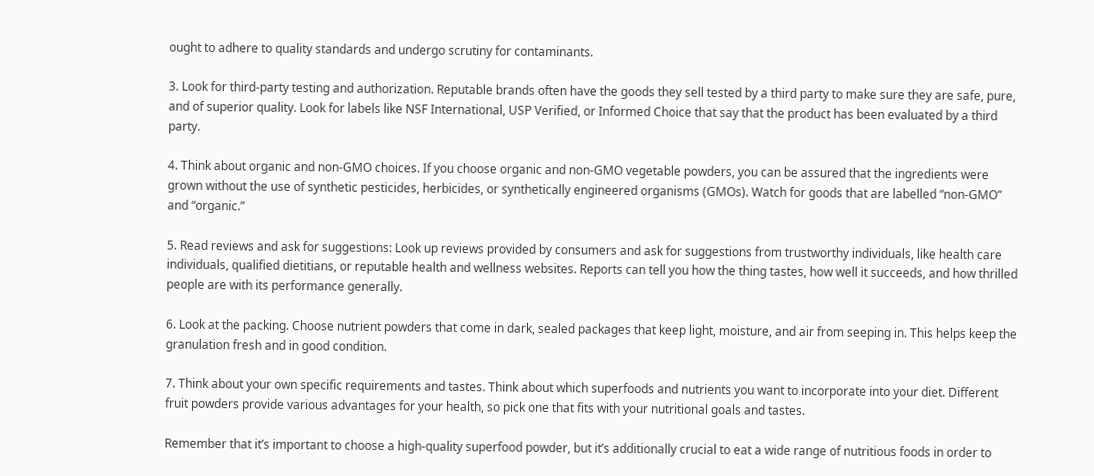ought to adhere to quality standards and undergo scrutiny for contaminants.

3. Look for third-party testing and authorization. Reputable brands often have the goods they sell tested by a third party to make sure they are safe, pure, and of superior quality. Look for labels like NSF International, USP Verified, or Informed Choice that say that the product has been evaluated by a third party.

4. Think about organic and non-GMO choices. If you choose organic and non-GMO vegetable powders, you can be assured that the ingredients were grown without the use of synthetic pesticides, herbicides, or synthetically engineered organisms (GMOs). Watch for goods that are labelled “non-GMO” and “organic.”

5. Read reviews and ask for suggestions: Look up reviews provided by consumers and ask for suggestions from trustworthy individuals, like health care individuals, qualified dietitians, or reputable health and wellness websites. Reports can tell you how the thing tastes, how well it succeeds, and how thrilled people are with its performance generally.

6. Look at the packing. Choose nutrient powders that come in dark, sealed packages that keep light, moisture, and air from seeping in. This helps keep the granulation fresh and in good condition.

7. Think about your own specific requirements and tastes. Think about which superfoods and nutrients you want to incorporate into your diet. Different fruit powders provide various advantages for your health, so pick one that fits with your nutritional goals and tastes.

Remember that it’s important to choose a high-quality superfood powder, but it’s additionally crucial to eat a wide range of nutritious foods in order to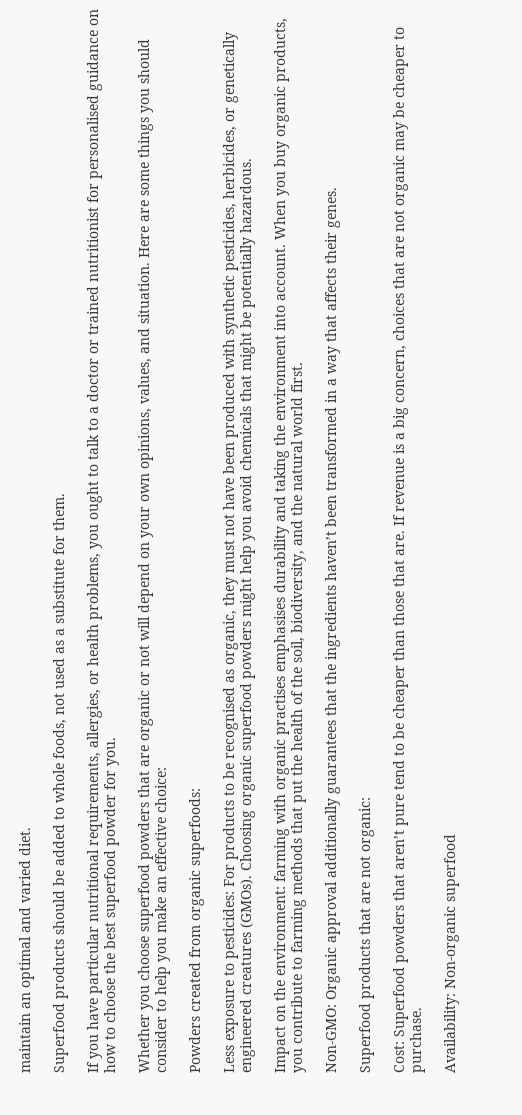maintain an optimal and varied diet.

Superfood products should be added to whole foods, not used as a substitute for them.

If you have particular nutritional requirements, allergies, or health problems, you ought to talk to a doctor or trained nutritionist for personalised guidance on how to choose the best superfood powder for you.

Whether you choose superfood powders that are organic or not will depend on your own opinions, values, and situation. Here are some things you should consider to help you make an effective choice:

Powders created from organic superfoods:

Less exposure to pesticides: For products to be recognised as organic, they must not have been produced with synthetic pesticides, herbicides, or genetically engineered creatures (GMOs). Choosing organic superfood powders might help you avoid chemicals that might be potentially hazardous.

Impact on the environment: farming with organic practises emphasises durability and taking the environment into account. When you buy organic products, you contribute to farming methods that put the health of the soil, biodiversity, and the natural world first.

Non-GMO: Organic approval additionally guarantees that the ingredients haven’t been transformed in a way that affects their genes.

Superfood products that are not organic:

Cost: Superfood powders that aren’t pure tend to be cheaper than those that are. If revenue is a big concern, choices that are not organic may be cheaper to purchase.

Availability: Non-organic superfood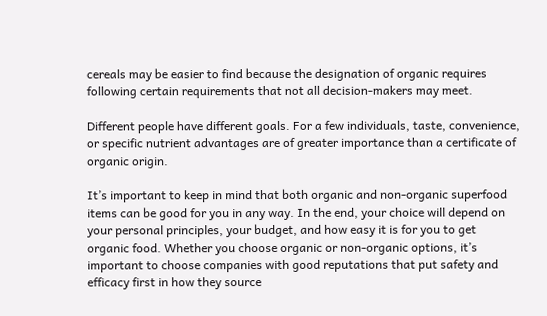cereals may be easier to find because the designation of organic requires following certain requirements that not all decision-makers may meet.

Different people have different goals. For a few individuals, taste, convenience, or specific nutrient advantages are of greater importance than a certificate of organic origin.

It’s important to keep in mind that both organic and non-organic superfood items can be good for you in any way. In the end, your choice will depend on your personal principles, your budget, and how easy it is for you to get organic food. Whether you choose organic or non-organic options, it’s important to choose companies with good reputations that put safety and efficacy first in how they source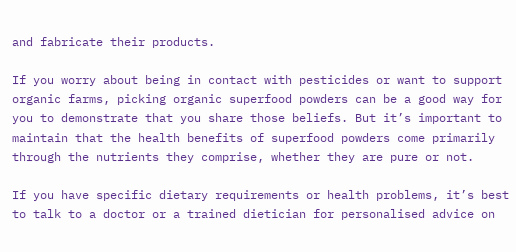and fabricate their products.

If you worry about being in contact with pesticides or want to support organic farms, picking organic superfood powders can be a good way for you to demonstrate that you share those beliefs. But it’s important to maintain that the health benefits of superfood powders come primarily through the nutrients they comprise, whether they are pure or not.

If you have specific dietary requirements or health problems, it’s best to talk to a doctor or a trained dietician for personalised advice on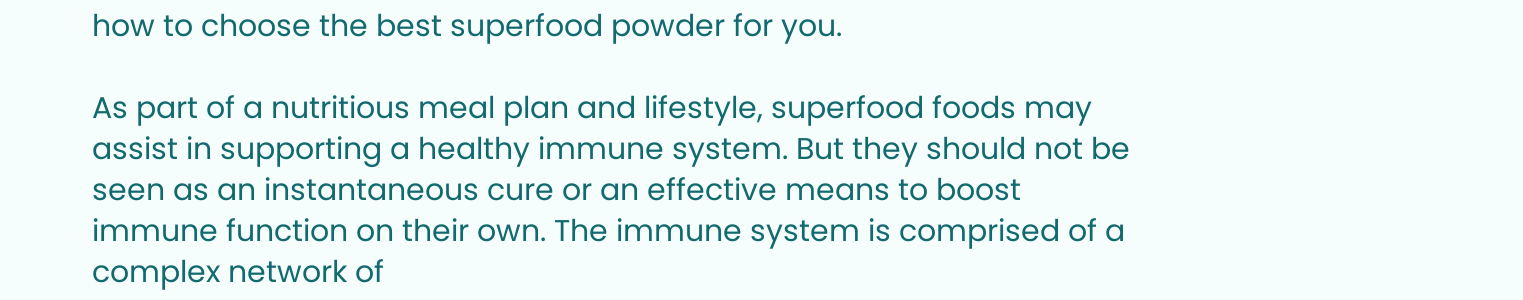how to choose the best superfood powder for you.

As part of a nutritious meal plan and lifestyle, superfood foods may assist in supporting a healthy immune system. But they should not be seen as an instantaneous cure or an effective means to boost immune function on their own. The immune system is comprised of a complex network of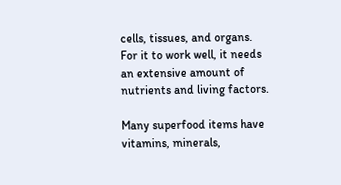cells, tissues, and organs. For it to work well, it needs an extensive amount of nutrients and living factors.

Many superfood items have vitamins, minerals,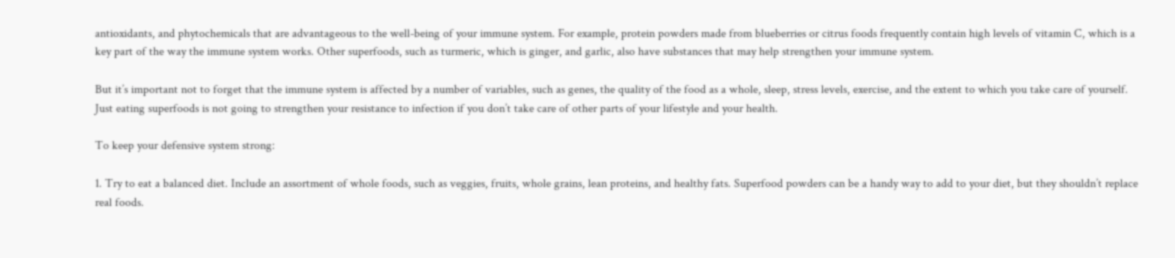antioxidants, and phytochemicals that are advantageous to the well-being of your immune system. For example, protein powders made from blueberries or citrus foods frequently contain high levels of vitamin C, which is a key part of the way the immune system works. Other superfoods, such as turmeric, which is ginger, and garlic, also have substances that may help strengthen your immune system.

But it’s important not to forget that the immune system is affected by a number of variables, such as genes, the quality of the food as a whole, sleep, stress levels, exercise, and the extent to which you take care of yourself. Just eating superfoods is not going to strengthen your resistance to infection if you don’t take care of other parts of your lifestyle and your health.

To keep your defensive system strong:

1. Try to eat a balanced diet. Include an assortment of whole foods, such as veggies, fruits, whole grains, lean proteins, and healthy fats. Superfood powders can be a handy way to add to your diet, but they shouldn’t replace real foods.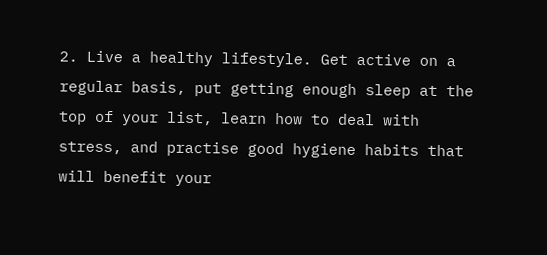2. Live a healthy lifestyle. Get active on a regular basis, put getting enough sleep at the top of your list, learn how to deal with stress, and practise good hygiene habits that will benefit your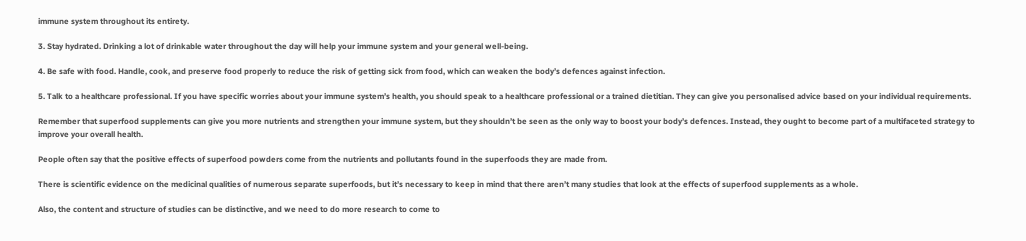immune system throughout its entirety.

3. Stay hydrated. Drinking a lot of drinkable water throughout the day will help your immune system and your general well-being.

4. Be safe with food. Handle, cook, and preserve food properly to reduce the risk of getting sick from food, which can weaken the body’s defences against infection.

5. Talk to a healthcare professional. If you have specific worries about your immune system’s health, you should speak to a healthcare professional or a trained dietitian. They can give you personalised advice based on your individual requirements.

Remember that superfood supplements can give you more nutrients and strengthen your immune system, but they shouldn’t be seen as the only way to boost your body’s defences. Instead, they ought to become part of a multifaceted strategy to improve your overall health.

People often say that the positive effects of superfood powders come from the nutrients and pollutants found in the superfoods they are made from.

There is scientific evidence on the medicinal qualities of numerous separate superfoods, but it’s necessary to keep in mind that there aren’t many studies that look at the effects of superfood supplements as a whole.

Also, the content and structure of studies can be distinctive, and we need to do more research to come to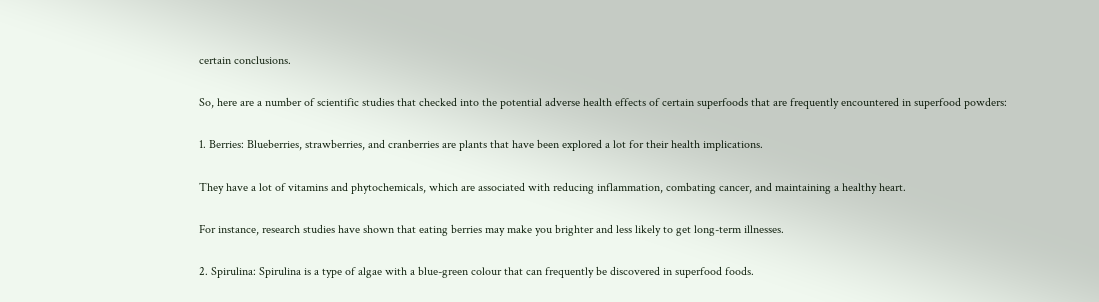certain conclusions.

So, here are a number of scientific studies that checked into the potential adverse health effects of certain superfoods that are frequently encountered in superfood powders:

1. Berries: Blueberries, strawberries, and cranberries are plants that have been explored a lot for their health implications.

They have a lot of vitamins and phytochemicals, which are associated with reducing inflammation, combating cancer, and maintaining a healthy heart.

For instance, research studies have shown that eating berries may make you brighter and less likely to get long-term illnesses.

2. Spirulina: Spirulina is a type of algae with a blue-green colour that can frequently be discovered in superfood foods.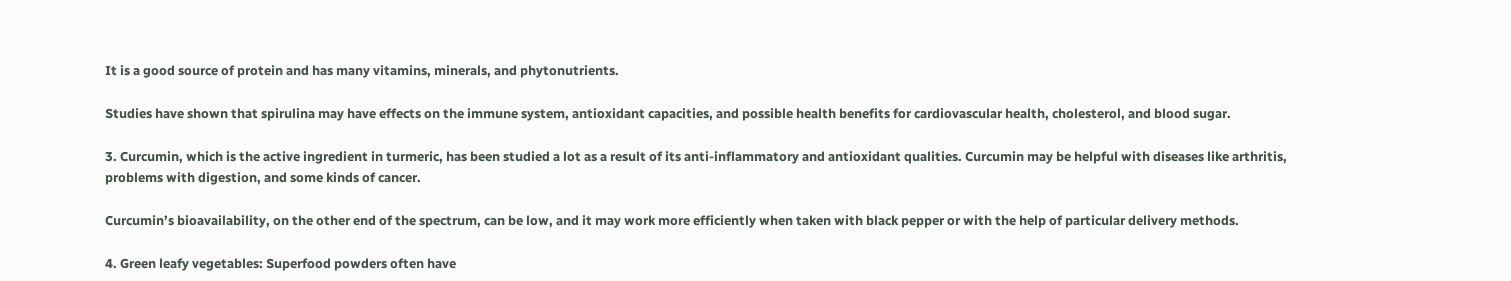It is a good source of protein and has many vitamins, minerals, and phytonutrients.

Studies have shown that spirulina may have effects on the immune system, antioxidant capacities, and possible health benefits for cardiovascular health, cholesterol, and blood sugar.

3. Curcumin, which is the active ingredient in turmeric, has been studied a lot as a result of its anti-inflammatory and antioxidant qualities. Curcumin may be helpful with diseases like arthritis, problems with digestion, and some kinds of cancer.

Curcumin’s bioavailability, on the other end of the spectrum, can be low, and it may work more efficiently when taken with black pepper or with the help of particular delivery methods.

4. Green leafy vegetables: Superfood powders often have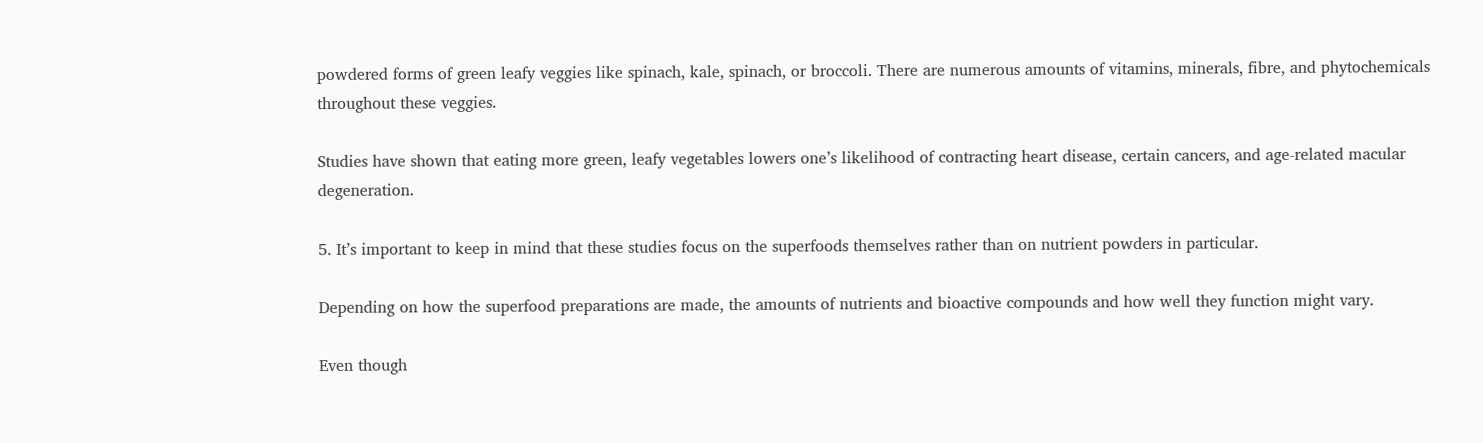powdered forms of green leafy veggies like spinach, kale, spinach, or broccoli. There are numerous amounts of vitamins, minerals, fibre, and phytochemicals throughout these veggies.

Studies have shown that eating more green, leafy vegetables lowers one’s likelihood of contracting heart disease, certain cancers, and age-related macular degeneration.

5. It’s important to keep in mind that these studies focus on the superfoods themselves rather than on nutrient powders in particular.

Depending on how the superfood preparations are made, the amounts of nutrients and bioactive compounds and how well they function might vary.

Even though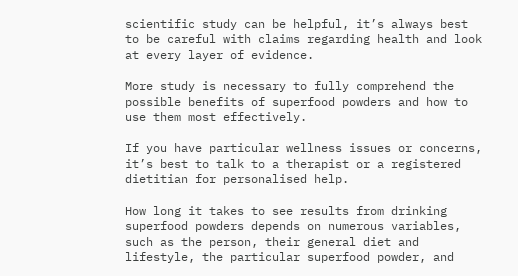scientific study can be helpful, it’s always best to be careful with claims regarding health and look at every layer of evidence.

More study is necessary to fully comprehend the possible benefits of superfood powders and how to use them most effectively.

If you have particular wellness issues or concerns, it’s best to talk to a therapist or a registered dietitian for personalised help.

How long it takes to see results from drinking superfood powders depends on numerous variables, such as the person, their general diet and lifestyle, the particular superfood powder, and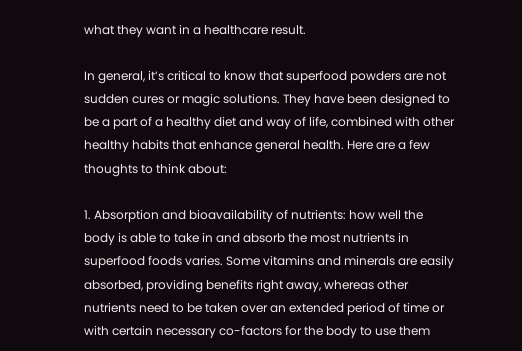what they want in a healthcare result.

In general, it’s critical to know that superfood powders are not sudden cures or magic solutions. They have been designed to be a part of a healthy diet and way of life, combined with other healthy habits that enhance general health. Here are a few thoughts to think about:

1. Absorption and bioavailability of nutrients: how well the body is able to take in and absorb the most nutrients in superfood foods varies. Some vitamins and minerals are easily absorbed, providing benefits right away, whereas other nutrients need to be taken over an extended period of time or with certain necessary co-factors for the body to use them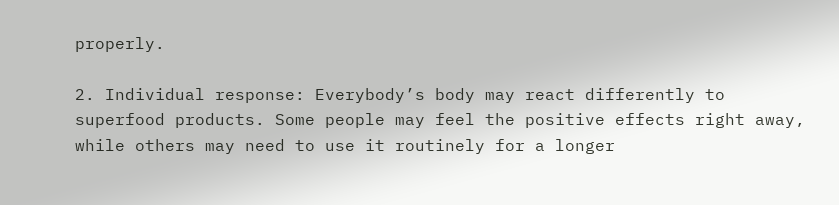properly.

2. Individual response: Everybody’s body may react differently to superfood products. Some people may feel the positive effects right away, while others may need to use it routinely for a longer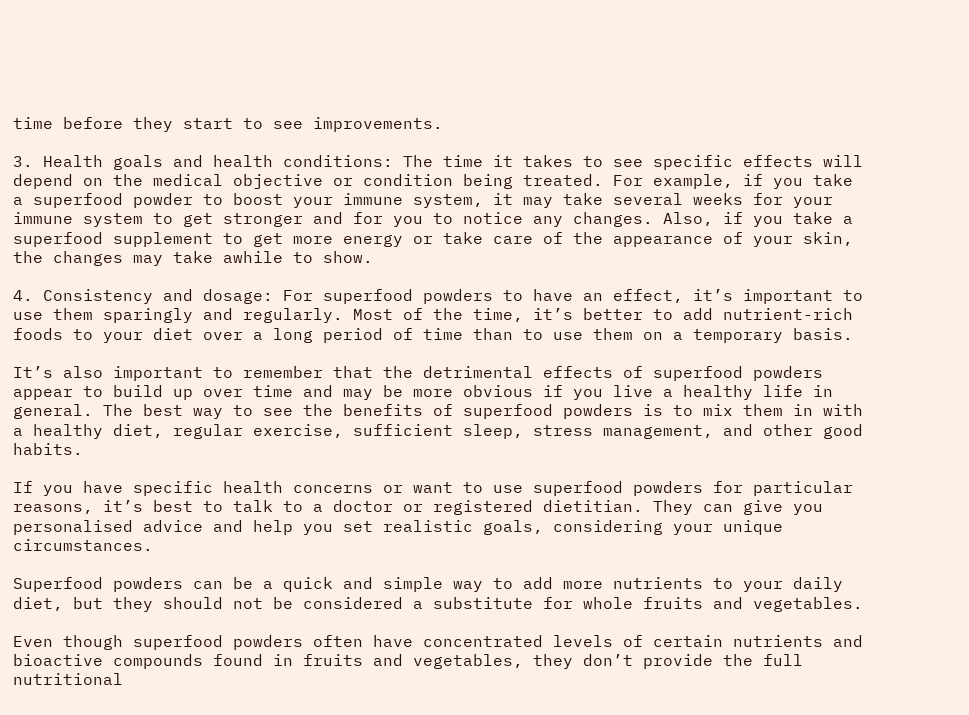time before they start to see improvements.

3. Health goals and health conditions: The time it takes to see specific effects will depend on the medical objective or condition being treated. For example, if you take a superfood powder to boost your immune system, it may take several weeks for your immune system to get stronger and for you to notice any changes. Also, if you take a superfood supplement to get more energy or take care of the appearance of your skin, the changes may take awhile to show.

4. Consistency and dosage: For superfood powders to have an effect, it’s important to use them sparingly and regularly. Most of the time, it’s better to add nutrient-rich foods to your diet over a long period of time than to use them on a temporary basis.

It’s also important to remember that the detrimental effects of superfood powders appear to build up over time and may be more obvious if you live a healthy life in general. The best way to see the benefits of superfood powders is to mix them in with a healthy diet, regular exercise, sufficient sleep, stress management, and other good habits.

If you have specific health concerns or want to use superfood powders for particular reasons, it’s best to talk to a doctor or registered dietitian. They can give you personalised advice and help you set realistic goals, considering your unique circumstances.

Superfood powders can be a quick and simple way to add more nutrients to your daily diet, but they should not be considered a substitute for whole fruits and vegetables.

Even though superfood powders often have concentrated levels of certain nutrients and bioactive compounds found in fruits and vegetables, they don’t provide the full nutritional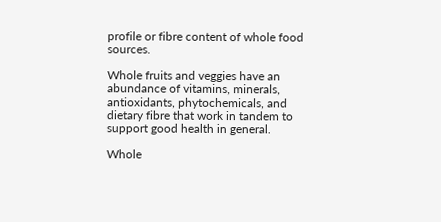profile or fibre content of whole food sources.

Whole fruits and veggies have an abundance of vitamins, minerals, antioxidants, phytochemicals, and dietary fibre that work in tandem to support good health in general.

Whole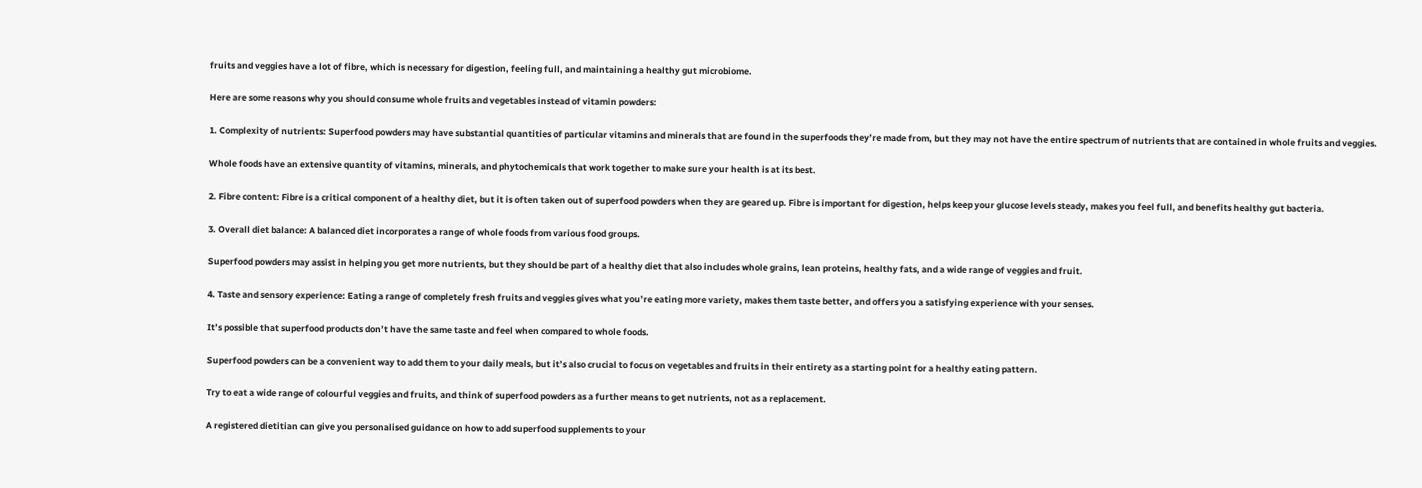fruits and veggies have a lot of fibre, which is necessary for digestion, feeling full, and maintaining a healthy gut microbiome.

Here are some reasons why you should consume whole fruits and vegetables instead of vitamin powders:

1. Complexity of nutrients: Superfood powders may have substantial quantities of particular vitamins and minerals that are found in the superfoods they’re made from, but they may not have the entire spectrum of nutrients that are contained in whole fruits and veggies.

Whole foods have an extensive quantity of vitamins, minerals, and phytochemicals that work together to make sure your health is at its best.

2. Fibre content: Fibre is a critical component of a healthy diet, but it is often taken out of superfood powders when they are geared up. Fibre is important for digestion, helps keep your glucose levels steady, makes you feel full, and benefits healthy gut bacteria.

3. Overall diet balance: A balanced diet incorporates a range of whole foods from various food groups.

Superfood powders may assist in helping you get more nutrients, but they should be part of a healthy diet that also includes whole grains, lean proteins, healthy fats, and a wide range of veggies and fruit.

4. Taste and sensory experience: Eating a range of completely fresh fruits and veggies gives what you’re eating more variety, makes them taste better, and offers you a satisfying experience with your senses.

It’s possible that superfood products don’t have the same taste and feel when compared to whole foods.

Superfood powders can be a convenient way to add them to your daily meals, but it’s also crucial to focus on vegetables and fruits in their entirety as a starting point for a healthy eating pattern.

Try to eat a wide range of colourful veggies and fruits, and think of superfood powders as a further means to get nutrients, not as a replacement.

A registered dietitian can give you personalised guidance on how to add superfood supplements to your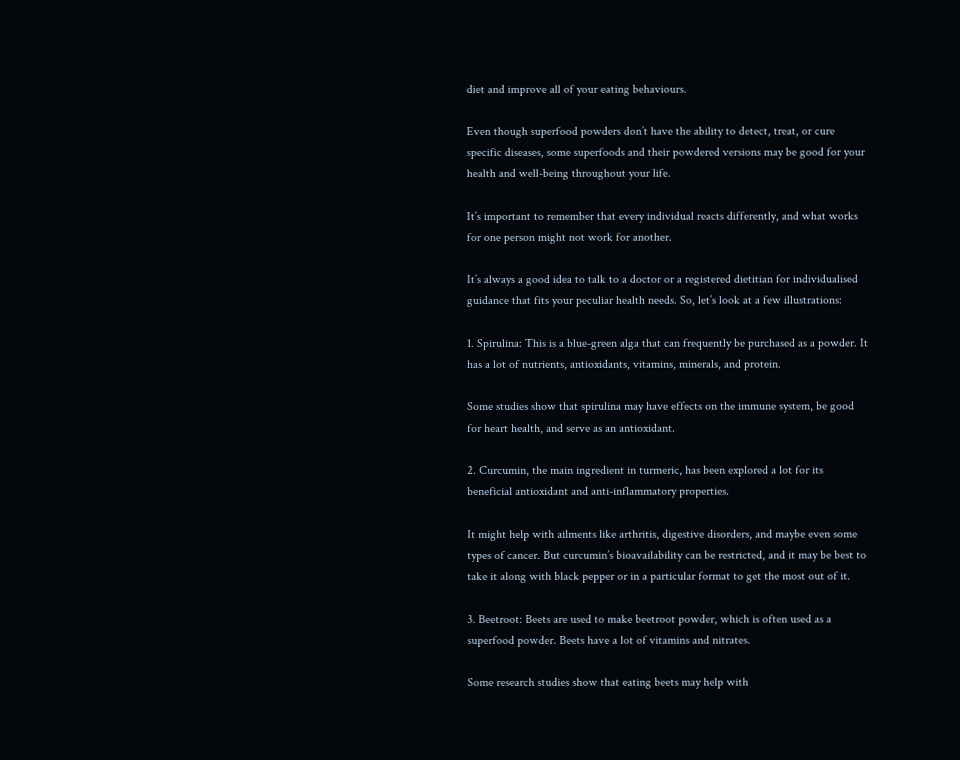diet and improve all of your eating behaviours.

Even though superfood powders don’t have the ability to detect, treat, or cure specific diseases, some superfoods and their powdered versions may be good for your health and well-being throughout your life.

It’s important to remember that every individual reacts differently, and what works for one person might not work for another.

It’s always a good idea to talk to a doctor or a registered dietitian for individualised guidance that fits your peculiar health needs. So, let’s look at a few illustrations:

1. Spirulina: This is a blue-green alga that can frequently be purchased as a powder. It has a lot of nutrients, antioxidants, vitamins, minerals, and protein.

Some studies show that spirulina may have effects on the immune system, be good for heart health, and serve as an antioxidant.

2. Curcumin, the main ingredient in turmeric, has been explored a lot for its beneficial antioxidant and anti-inflammatory properties.

It might help with ailments like arthritis, digestive disorders, and maybe even some types of cancer. But curcumin’s bioavailability can be restricted, and it may be best to take it along with black pepper or in a particular format to get the most out of it.

3. Beetroot: Beets are used to make beetroot powder, which is often used as a superfood powder. Beets have a lot of vitamins and nitrates.

Some research studies show that eating beets may help with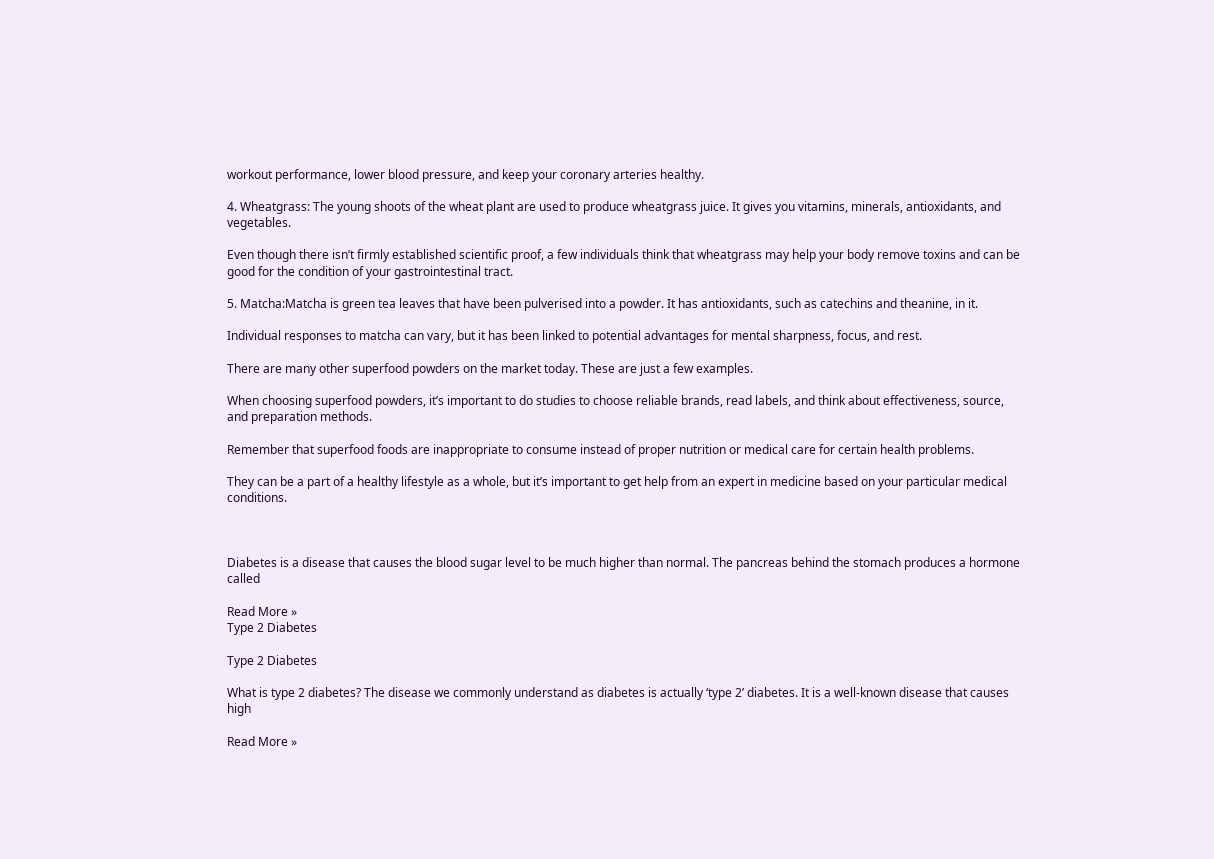workout performance, lower blood pressure, and keep your coronary arteries healthy.

4. Wheatgrass: The young shoots of the wheat plant are used to produce wheatgrass juice. It gives you vitamins, minerals, antioxidants, and vegetables.

Even though there isn’t firmly established scientific proof, a few individuals think that wheatgrass may help your body remove toxins and can be good for the condition of your gastrointestinal tract.

5. Matcha:Matcha is green tea leaves that have been pulverised into a powder. It has antioxidants, such as catechins and theanine, in it.

Individual responses to matcha can vary, but it has been linked to potential advantages for mental sharpness, focus, and rest.

There are many other superfood powders on the market today. These are just a few examples.

When choosing superfood powders, it’s important to do studies to choose reliable brands, read labels, and think about effectiveness, source, and preparation methods.

Remember that superfood foods are inappropriate to consume instead of proper nutrition or medical care for certain health problems.

They can be a part of a healthy lifestyle as a whole, but it’s important to get help from an expert in medicine based on your particular medical conditions.



Diabetes is a disease that causes the blood sugar level to be much higher than normal. The pancreas behind the stomach produces a hormone called

Read More »
Type 2 Diabetes

Type 2 Diabetes

What is type 2 diabetes? The disease we commonly understand as diabetes is actually ‘type 2’ diabetes. It is a well-known disease that causes high

Read More »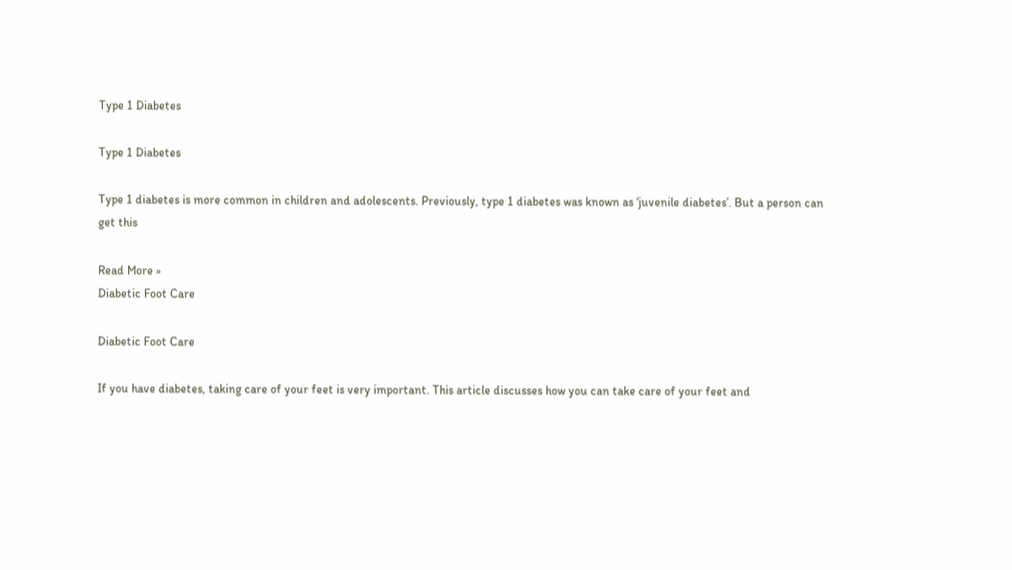Type 1 Diabetes

Type 1 Diabetes

Type 1 diabetes is more common in children and adolescents. Previously, type 1 diabetes was known as ‘juvenile diabetes’. But a person can get this

Read More »
Diabetic Foot Care

Diabetic Foot Care

If you have diabetes, taking care of your feet is very important. This article discusses how you can take care of your feet and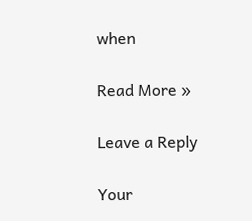when

Read More »

Leave a Reply

Your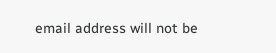email address will not be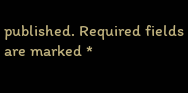published. Required fields are marked *